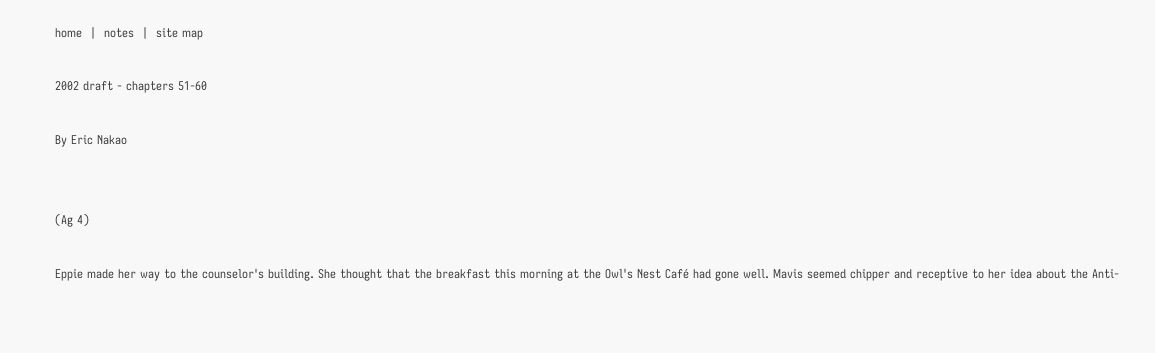home  |  notes  |  site map

2002 draft - chapters 51-60

By Eric Nakao


(Ag 4)

Eppie made her way to the counselor's building. She thought that the breakfast this morning at the Owl's Nest Café had gone well. Mavis seemed chipper and receptive to her idea about the Anti-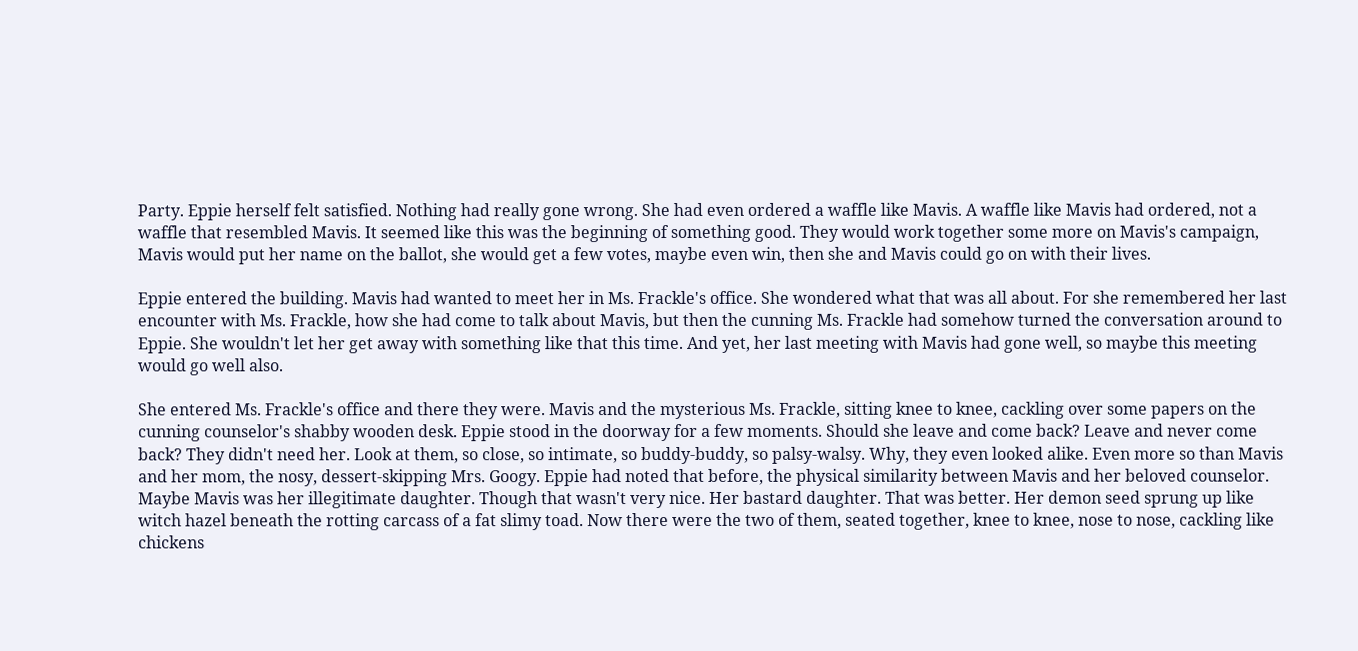Party. Eppie herself felt satisfied. Nothing had really gone wrong. She had even ordered a waffle like Mavis. A waffle like Mavis had ordered, not a waffle that resembled Mavis. It seemed like this was the beginning of something good. They would work together some more on Mavis's campaign, Mavis would put her name on the ballot, she would get a few votes, maybe even win, then she and Mavis could go on with their lives.

Eppie entered the building. Mavis had wanted to meet her in Ms. Frackle's office. She wondered what that was all about. For she remembered her last encounter with Ms. Frackle, how she had come to talk about Mavis, but then the cunning Ms. Frackle had somehow turned the conversation around to Eppie. She wouldn't let her get away with something like that this time. And yet, her last meeting with Mavis had gone well, so maybe this meeting would go well also.

She entered Ms. Frackle's office and there they were. Mavis and the mysterious Ms. Frackle, sitting knee to knee, cackling over some papers on the cunning counselor's shabby wooden desk. Eppie stood in the doorway for a few moments. Should she leave and come back? Leave and never come back? They didn't need her. Look at them, so close, so intimate, so buddy-buddy, so palsy-walsy. Why, they even looked alike. Even more so than Mavis and her mom, the nosy, dessert-skipping Mrs. Googy. Eppie had noted that before, the physical similarity between Mavis and her beloved counselor. Maybe Mavis was her illegitimate daughter. Though that wasn't very nice. Her bastard daughter. That was better. Her demon seed sprung up like witch hazel beneath the rotting carcass of a fat slimy toad. Now there were the two of them, seated together, knee to knee, nose to nose, cackling like chickens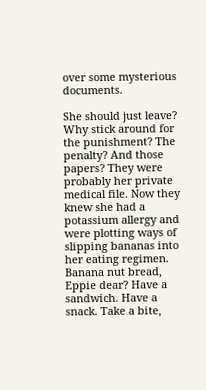over some mysterious documents.

She should just leave? Why stick around for the punishment? The penalty? And those papers? They were probably her private medical file. Now they knew she had a potassium allergy and were plotting ways of slipping bananas into her eating regimen. Banana nut bread, Eppie dear? Have a sandwich. Have a snack. Take a bite,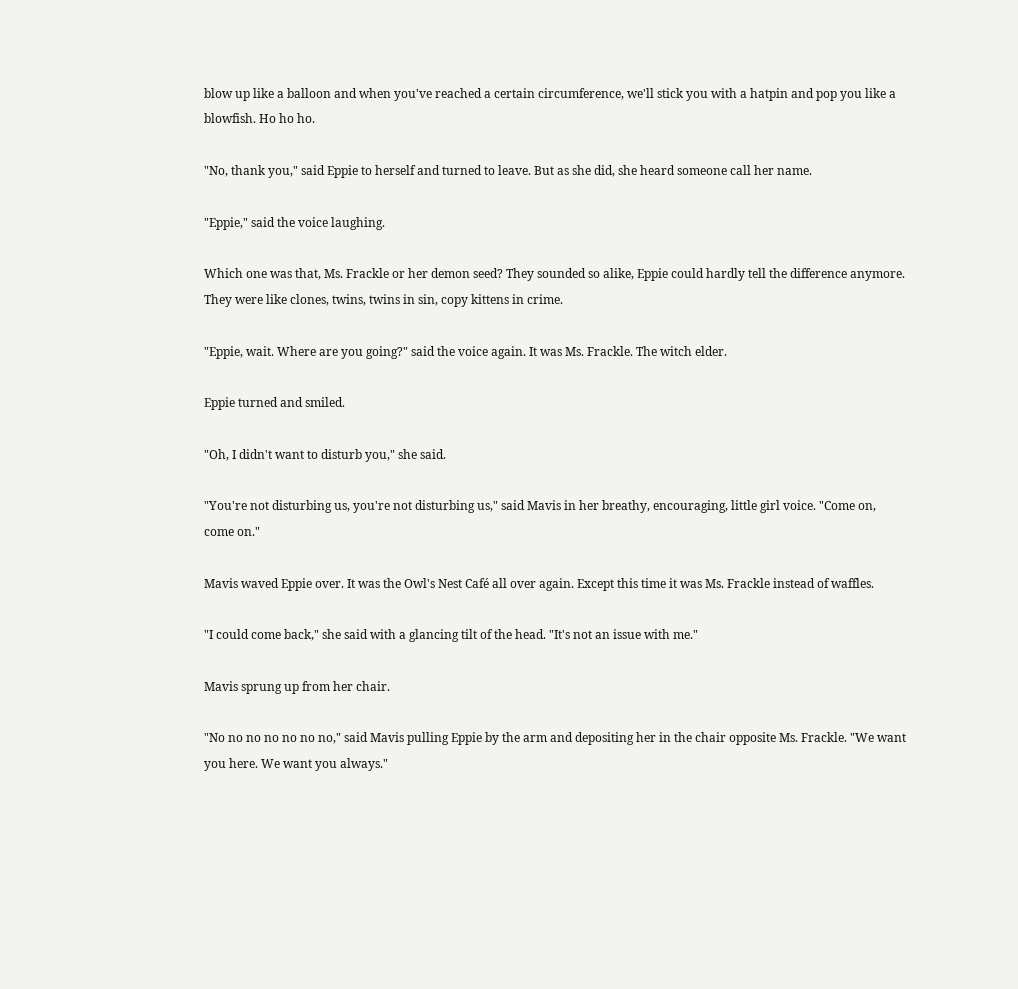blow up like a balloon and when you've reached a certain circumference, we'll stick you with a hatpin and pop you like a blowfish. Ho ho ho.

"No, thank you," said Eppie to herself and turned to leave. But as she did, she heard someone call her name.

"Eppie," said the voice laughing.

Which one was that, Ms. Frackle or her demon seed? They sounded so alike, Eppie could hardly tell the difference anymore. They were like clones, twins, twins in sin, copy kittens in crime.

"Eppie, wait. Where are you going?" said the voice again. It was Ms. Frackle. The witch elder.

Eppie turned and smiled.

"Oh, I didn't want to disturb you," she said.

"You're not disturbing us, you're not disturbing us," said Mavis in her breathy, encouraging, little girl voice. "Come on, come on."

Mavis waved Eppie over. It was the Owl's Nest Café all over again. Except this time it was Ms. Frackle instead of waffles.

"I could come back," she said with a glancing tilt of the head. "It's not an issue with me."

Mavis sprung up from her chair.

"No no no no no no no," said Mavis pulling Eppie by the arm and depositing her in the chair opposite Ms. Frackle. "We want you here. We want you always."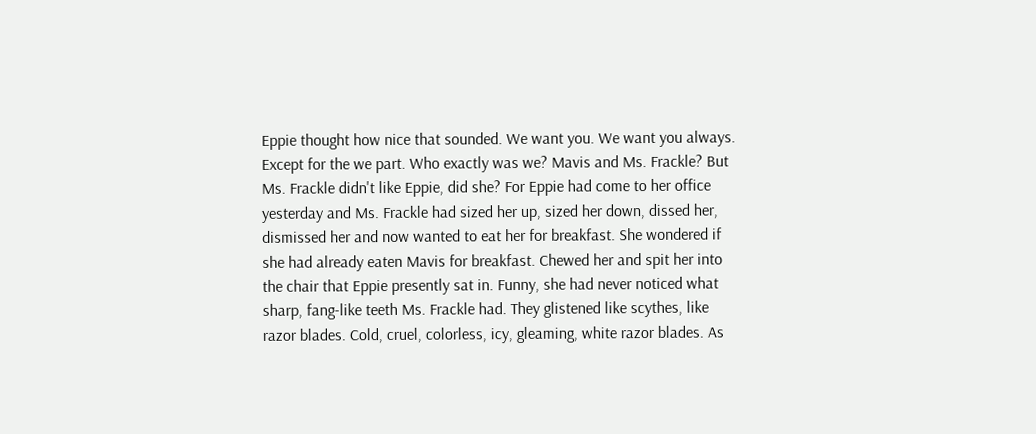Eppie thought how nice that sounded. We want you. We want you always. Except for the we part. Who exactly was we? Mavis and Ms. Frackle? But Ms. Frackle didn't like Eppie, did she? For Eppie had come to her office yesterday and Ms. Frackle had sized her up, sized her down, dissed her, dismissed her and now wanted to eat her for breakfast. She wondered if she had already eaten Mavis for breakfast. Chewed her and spit her into the chair that Eppie presently sat in. Funny, she had never noticed what sharp, fang-like teeth Ms. Frackle had. They glistened like scythes, like razor blades. Cold, cruel, colorless, icy, gleaming, white razor blades. As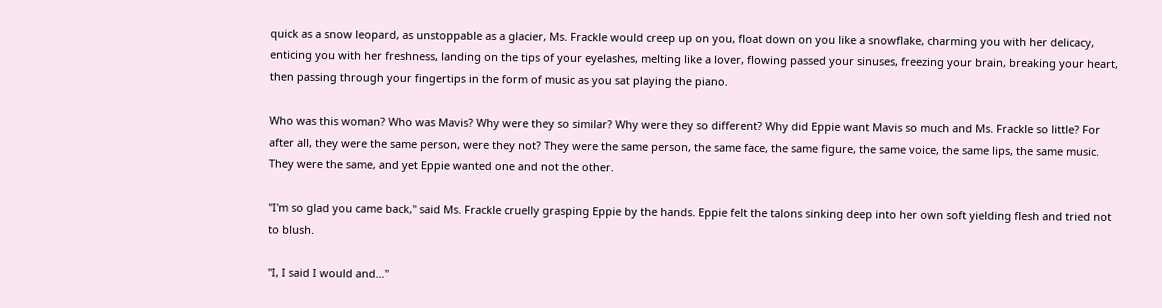quick as a snow leopard, as unstoppable as a glacier, Ms. Frackle would creep up on you, float down on you like a snowflake, charming you with her delicacy, enticing you with her freshness, landing on the tips of your eyelashes, melting like a lover, flowing passed your sinuses, freezing your brain, breaking your heart, then passing through your fingertips in the form of music as you sat playing the piano.

Who was this woman? Who was Mavis? Why were they so similar? Why were they so different? Why did Eppie want Mavis so much and Ms. Frackle so little? For after all, they were the same person, were they not? They were the same person, the same face, the same figure, the same voice, the same lips, the same music. They were the same, and yet Eppie wanted one and not the other.

"I'm so glad you came back," said Ms. Frackle cruelly grasping Eppie by the hands. Eppie felt the talons sinking deep into her own soft yielding flesh and tried not to blush.

"I, I said I would and…"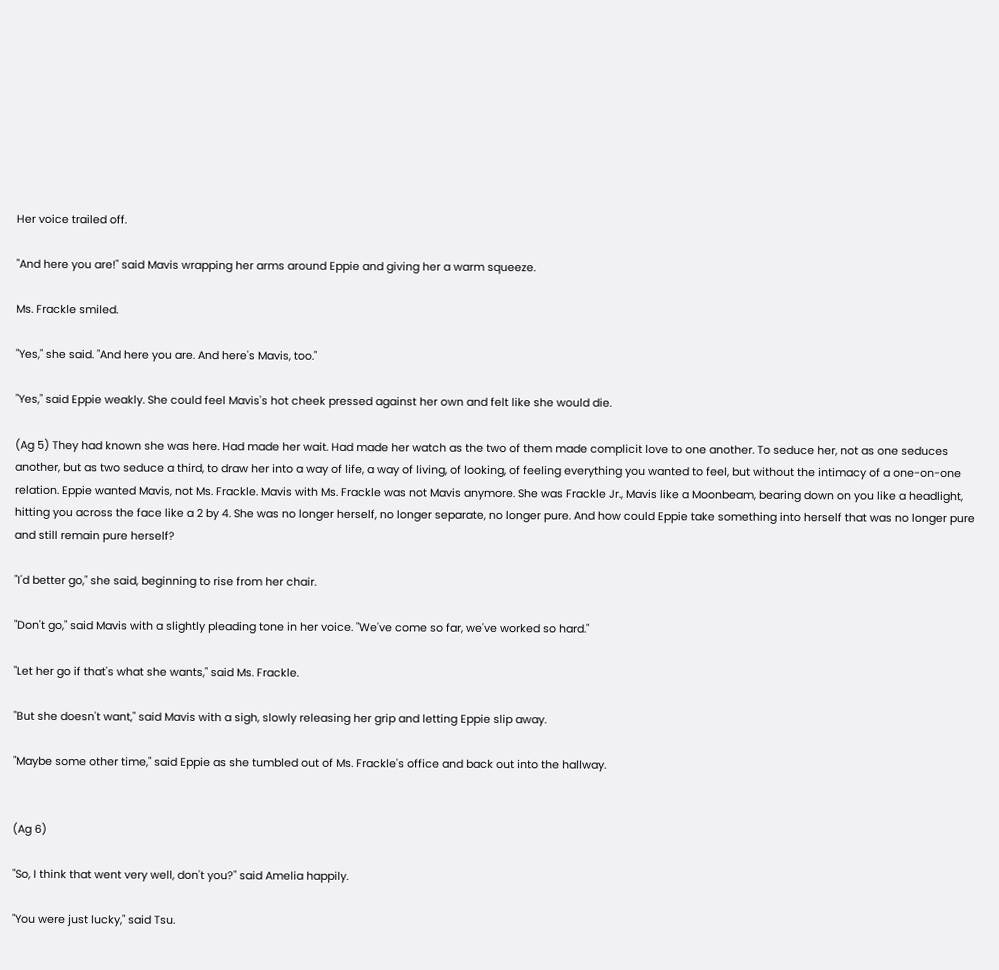Her voice trailed off.

"And here you are!" said Mavis wrapping her arms around Eppie and giving her a warm squeeze.

Ms. Frackle smiled.

"Yes," she said. "And here you are. And here's Mavis, too."

"Yes," said Eppie weakly. She could feel Mavis's hot cheek pressed against her own and felt like she would die.

(Ag 5) They had known she was here. Had made her wait. Had made her watch as the two of them made complicit love to one another. To seduce her, not as one seduces another, but as two seduce a third, to draw her into a way of life, a way of living, of looking, of feeling everything you wanted to feel, but without the intimacy of a one-on-one relation. Eppie wanted Mavis, not Ms. Frackle. Mavis with Ms. Frackle was not Mavis anymore. She was Frackle Jr., Mavis like a Moonbeam, bearing down on you like a headlight, hitting you across the face like a 2 by 4. She was no longer herself, no longer separate, no longer pure. And how could Eppie take something into herself that was no longer pure and still remain pure herself?

"I'd better go," she said, beginning to rise from her chair.

"Don't go," said Mavis with a slightly pleading tone in her voice. "We've come so far, we've worked so hard."

"Let her go if that's what she wants," said Ms. Frackle.

"But she doesn't want," said Mavis with a sigh, slowly releasing her grip and letting Eppie slip away.

"Maybe some other time," said Eppie as she tumbled out of Ms. Frackle's office and back out into the hallway.


(Ag 6)

"So, I think that went very well, don't you?" said Amelia happily.

"You were just lucky," said Tsu.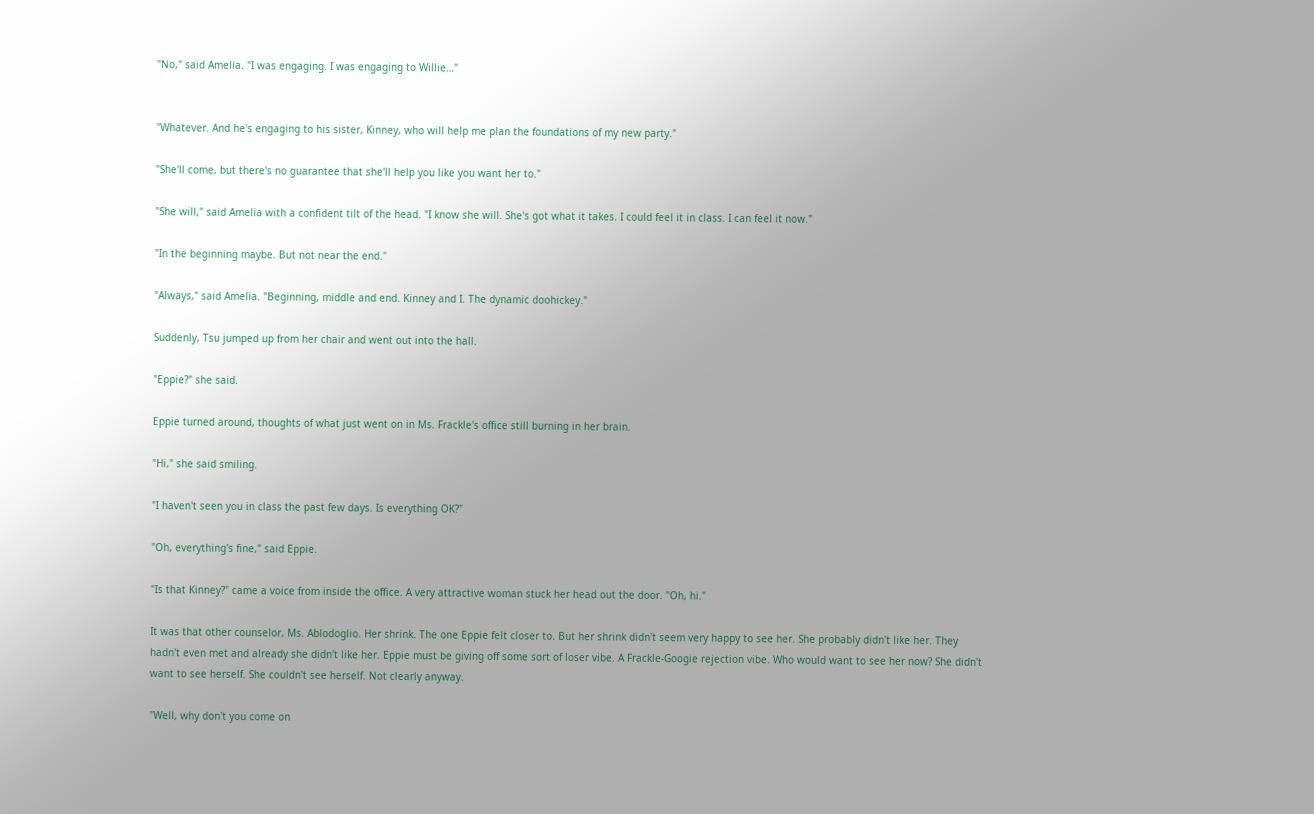"No," said Amelia. "I was engaging. I was engaging to Willie…"


"Whatever. And he's engaging to his sister, Kinney, who will help me plan the foundations of my new party."

"She'll come, but there's no guarantee that she'll help you like you want her to."

"She will," said Amelia with a confident tilt of the head. "I know she will. She's got what it takes. I could feel it in class. I can feel it now."

"In the beginning maybe. But not near the end."

"Always," said Amelia. "Beginning, middle and end. Kinney and I. The dynamic doohickey."

Suddenly, Tsu jumped up from her chair and went out into the hall.

"Eppie?" she said.

Eppie turned around, thoughts of what just went on in Ms. Frackle's office still burning in her brain.

"Hi," she said smiling.

"I haven't seen you in class the past few days. Is everything OK?"

"Oh, everything's fine," said Eppie.

"Is that Kinney?" came a voice from inside the office. A very attractive woman stuck her head out the door. "Oh, hi."

It was that other counselor, Ms. Ablodoglio. Her shrink. The one Eppie felt closer to. But her shrink didn't seem very happy to see her. She probably didn't like her. They hadn't even met and already she didn't like her. Eppie must be giving off some sort of loser vibe. A Frackle-Googie rejection vibe. Who would want to see her now? She didn't want to see herself. She couldn't see herself. Not clearly anyway.

"Well, why don't you come on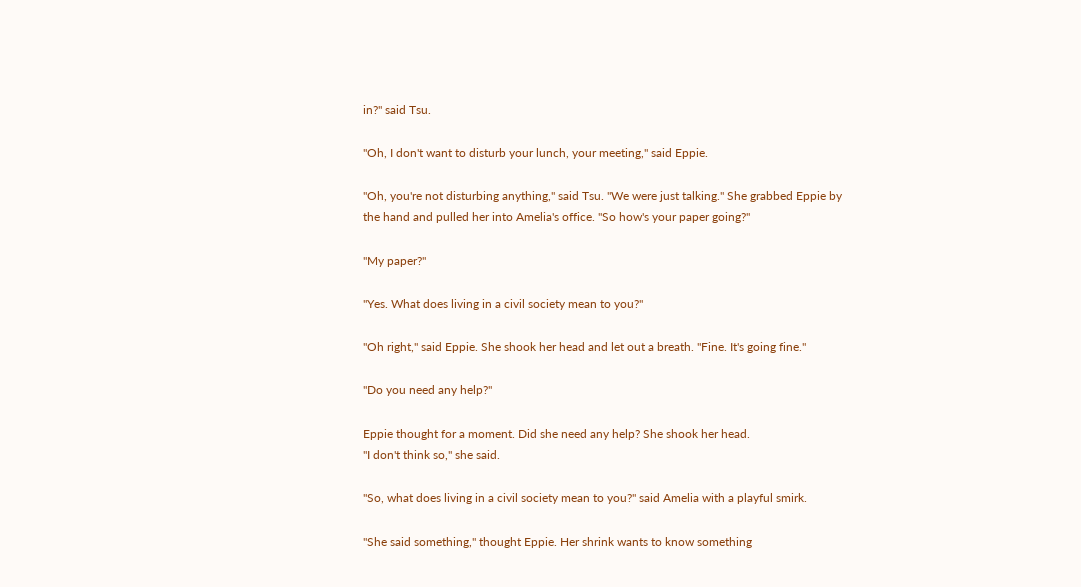in?" said Tsu.

"Oh, I don't want to disturb your lunch, your meeting," said Eppie.

"Oh, you're not disturbing anything," said Tsu. "We were just talking." She grabbed Eppie by the hand and pulled her into Amelia's office. "So how's your paper going?"

"My paper?"

"Yes. What does living in a civil society mean to you?"

"Oh right," said Eppie. She shook her head and let out a breath. "Fine. It's going fine."

"Do you need any help?"

Eppie thought for a moment. Did she need any help? She shook her head.
"I don't think so," she said.

"So, what does living in a civil society mean to you?" said Amelia with a playful smirk.

"She said something," thought Eppie. Her shrink wants to know something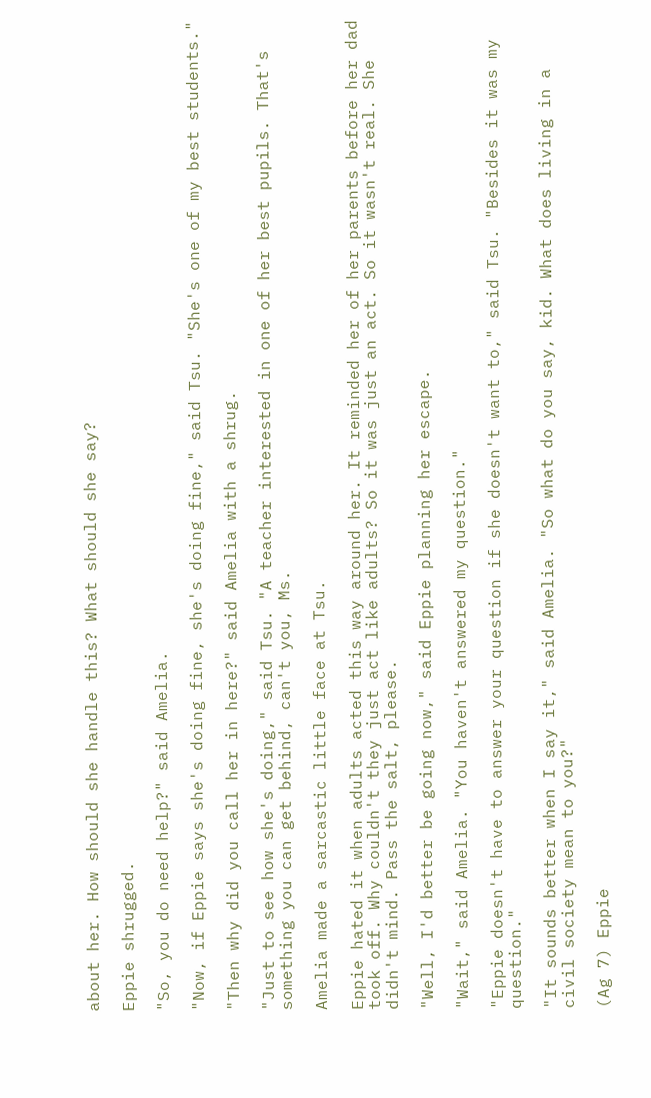about her. How should she handle this? What should she say?

Eppie shrugged.

"So, you do need help?" said Amelia.

"Now, if Eppie says she's doing fine, she's doing fine," said Tsu. "She's one of my best students."

"Then why did you call her in here?" said Amelia with a shrug.

"Just to see how she's doing," said Tsu. "A teacher interested in one of her best pupils. That's something you can get behind, can't you, Ms.

Amelia made a sarcastic little face at Tsu.

Eppie hated it when adults acted this way around her. It reminded her of her parents before her dad took off. Why couldn't they just act like adults? So it was just an act. So it wasn't real. She didn't mind. Pass the salt, please.

"Well, I'd better be going now," said Eppie planning her escape.

"Wait," said Amelia. "You haven't answered my question."

"Eppie doesn't have to answer your question if she doesn't want to," said Tsu. "Besides it was my question."

"It sounds better when I say it," said Amelia. "So what do you say, kid. What does living in a civil society mean to you?"

(Ag 7) Eppie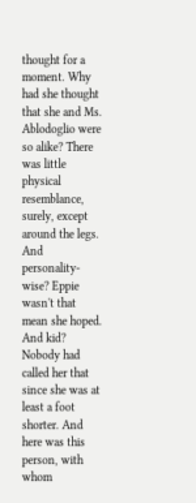thought for a moment. Why had she thought that she and Ms. Ablodoglio were so alike? There was little physical resemblance, surely, except around the legs. And personality-wise? Eppie wasn't that mean she hoped. And kid? Nobody had called her that since she was at least a foot shorter. And here was this person, with whom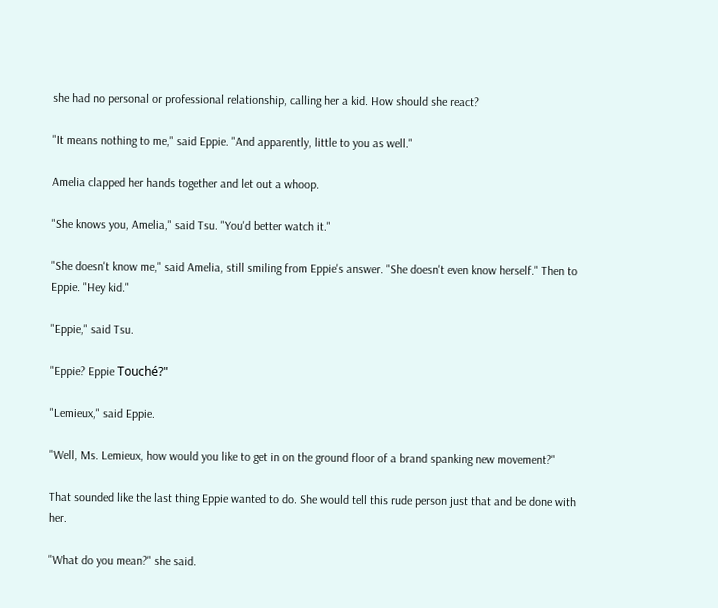she had no personal or professional relationship, calling her a kid. How should she react?

"It means nothing to me," said Eppie. "And apparently, little to you as well."

Amelia clapped her hands together and let out a whoop.

"She knows you, Amelia," said Tsu. "You'd better watch it."

"She doesn't know me," said Amelia, still smiling from Eppie's answer. "She doesn't even know herself." Then to Eppie. "Hey kid."

"Eppie," said Tsu.

"Eppie? Eppie Touché?"

"Lemieux," said Eppie.

"Well, Ms. Lemieux, how would you like to get in on the ground floor of a brand spanking new movement?"

That sounded like the last thing Eppie wanted to do. She would tell this rude person just that and be done with her.

"What do you mean?" she said.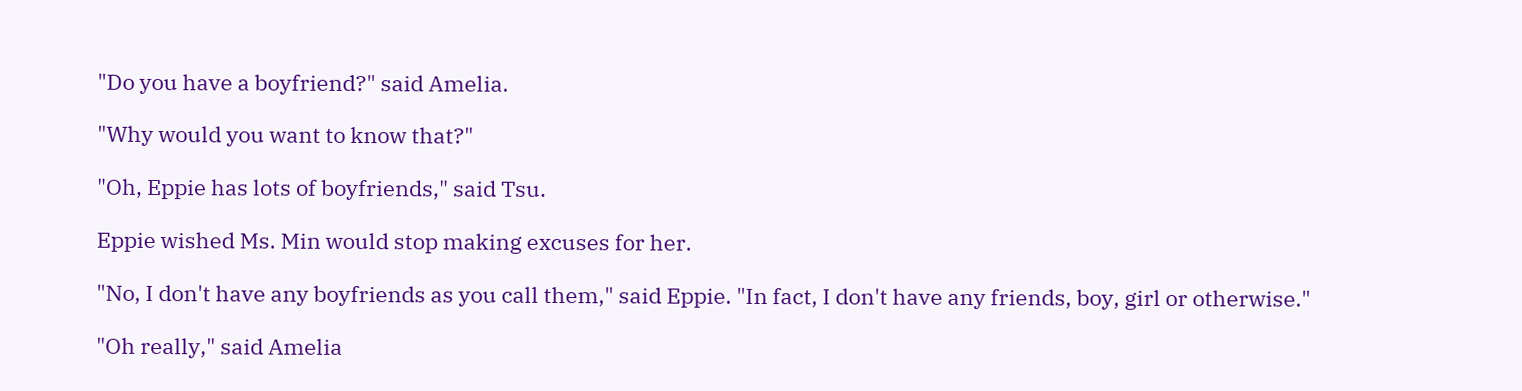"Do you have a boyfriend?" said Amelia.

"Why would you want to know that?"

"Oh, Eppie has lots of boyfriends," said Tsu.

Eppie wished Ms. Min would stop making excuses for her.

"No, I don't have any boyfriends as you call them," said Eppie. "In fact, I don't have any friends, boy, girl or otherwise."

"Oh really," said Amelia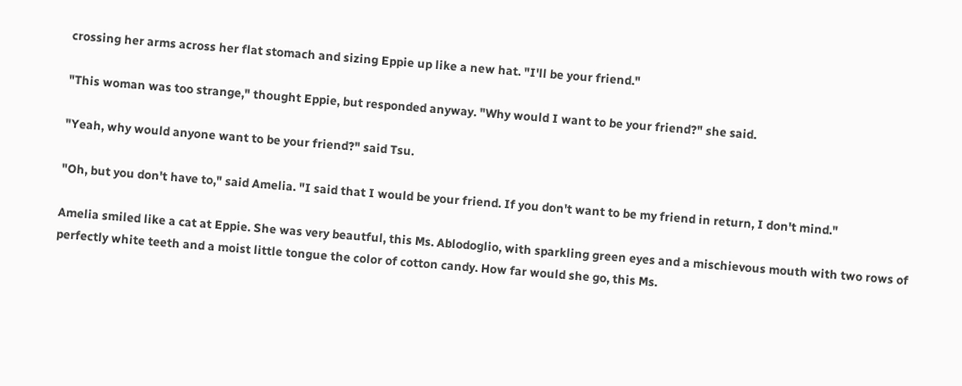crossing her arms across her flat stomach and sizing Eppie up like a new hat. "I'll be your friend."

"This woman was too strange," thought Eppie, but responded anyway. "Why would I want to be your friend?" she said.

"Yeah, why would anyone want to be your friend?" said Tsu.

"Oh, but you don't have to," said Amelia. "I said that I would be your friend. If you don't want to be my friend in return, I don't mind."

Amelia smiled like a cat at Eppie. She was very beautful, this Ms. Ablodoglio, with sparkling green eyes and a mischievous mouth with two rows of perfectly white teeth and a moist little tongue the color of cotton candy. How far would she go, this Ms.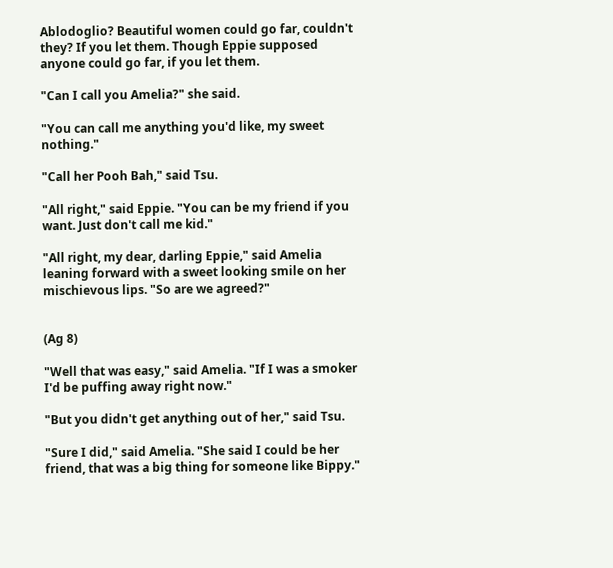Ablodoglio? Beautiful women could go far, couldn't they? If you let them. Though Eppie supposed anyone could go far, if you let them.

"Can I call you Amelia?" she said.

"You can call me anything you'd like, my sweet nothing."

"Call her Pooh Bah," said Tsu.

"All right," said Eppie. "You can be my friend if you want. Just don't call me kid."

"All right, my dear, darling Eppie," said Amelia leaning forward with a sweet looking smile on her mischievous lips. "So are we agreed?"


(Ag 8)

"Well that was easy," said Amelia. "If I was a smoker I'd be puffing away right now."

"But you didn't get anything out of her," said Tsu.

"Sure I did," said Amelia. "She said I could be her friend, that was a big thing for someone like Bippy."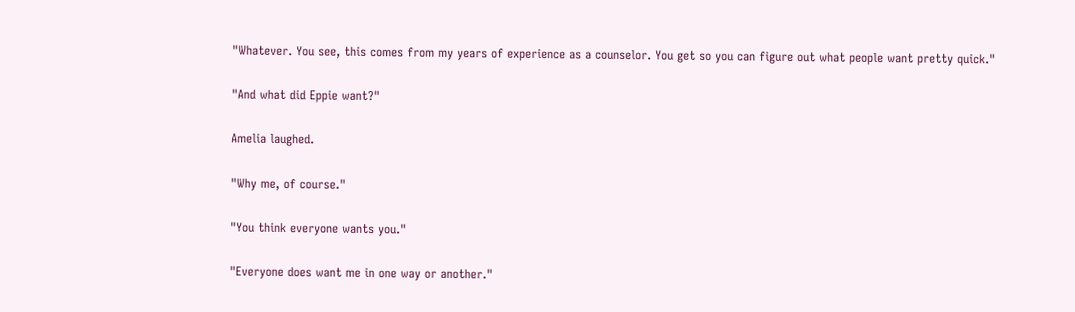"Whatever. You see, this comes from my years of experience as a counselor. You get so you can figure out what people want pretty quick."

"And what did Eppie want?"

Amelia laughed.

"Why me, of course."

"You think everyone wants you."

"Everyone does want me in one way or another."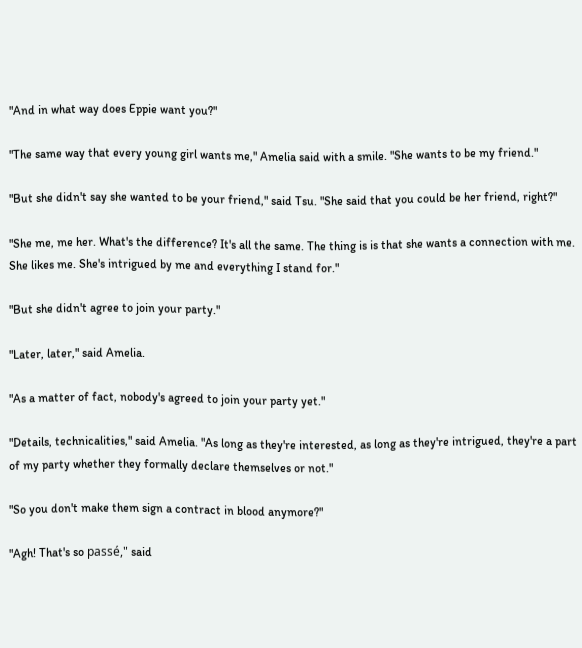"And in what way does Eppie want you?"

"The same way that every young girl wants me," Amelia said with a smile. "She wants to be my friend."

"But she didn't say she wanted to be your friend," said Tsu. "She said that you could be her friend, right?"

"She me, me her. What's the difference? It's all the same. The thing is is that she wants a connection with me. She likes me. She's intrigued by me and everything I stand for."

"But she didn't agree to join your party."

"Later, later," said Amelia.

"As a matter of fact, nobody's agreed to join your party yet."

"Details, technicalities," said Amelia. "As long as they're interested, as long as they're intrigued, they're a part of my party whether they formally declare themselves or not."

"So you don't make them sign a contract in blood anymore?"

"Agh! That's so passé," said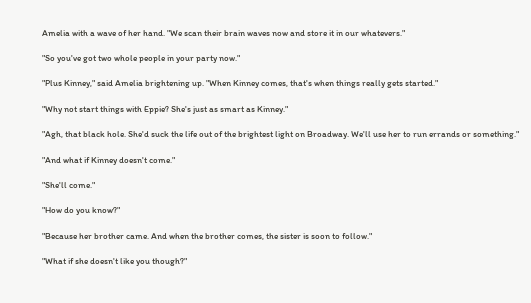Amelia with a wave of her hand. "We scan their brain waves now and store it in our whatevers."

"So you've got two whole people in your party now."

"Plus Kinney," said Amelia brightening up. "When Kinney comes, that's when things really gets started."

"Why not start things with Eppie? She's just as smart as Kinney."

"Agh, that black hole. She'd suck the life out of the brightest light on Broadway. We'll use her to run errands or something."

"And what if Kinney doesn't come."

"She'll come."

"How do you know?"

"Because her brother came. And when the brother comes, the sister is soon to follow."

"What if she doesn't like you though?"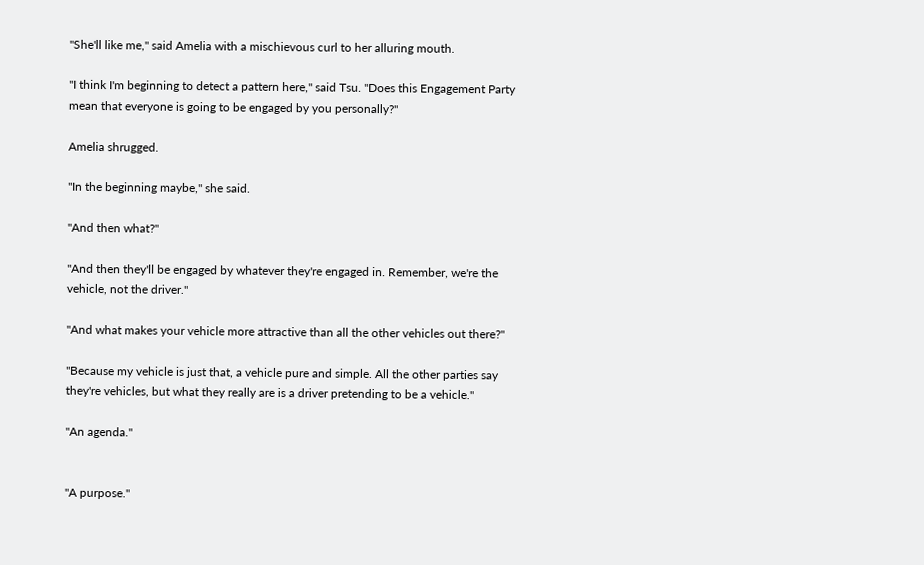"She'll like me," said Amelia with a mischievous curl to her alluring mouth.

"I think I'm beginning to detect a pattern here," said Tsu. "Does this Engagement Party mean that everyone is going to be engaged by you personally?"

Amelia shrugged.

"In the beginning maybe," she said.

"And then what?"

"And then they'll be engaged by whatever they're engaged in. Remember, we're the vehicle, not the driver."

"And what makes your vehicle more attractive than all the other vehicles out there?"

"Because my vehicle is just that, a vehicle pure and simple. All the other parties say they're vehicles, but what they really are is a driver pretending to be a vehicle."

"An agenda."


"A purpose."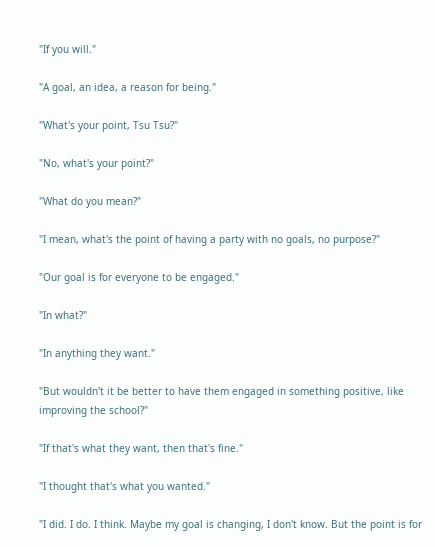"If you will."

"A goal, an idea, a reason for being."

"What's your point, Tsu Tsu?"

"No, what's your point?"

"What do you mean?"

"I mean, what's the point of having a party with no goals, no purpose?"

"Our goal is for everyone to be engaged."

"In what?"

"In anything they want."

"But wouldn't it be better to have them engaged in something positive, like improving the school?"

"If that's what they want, then that's fine."

"I thought that's what you wanted."

"I did. I do. I think. Maybe my goal is changing, I don't know. But the point is for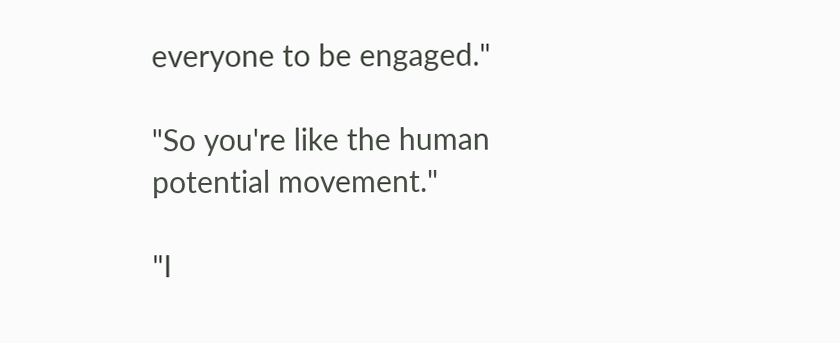everyone to be engaged."

"So you're like the human potential movement."

"I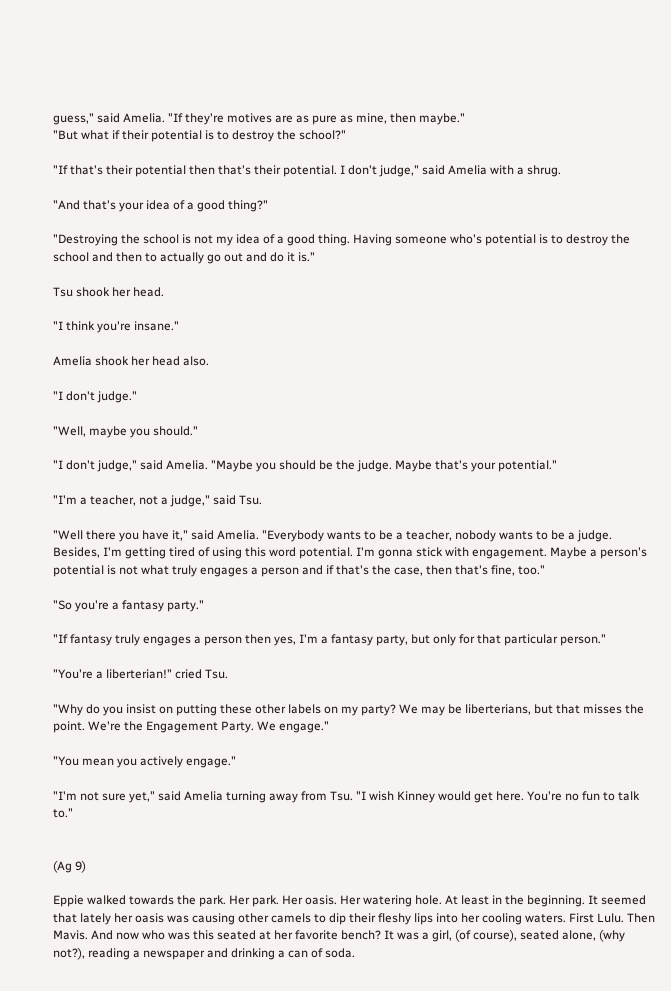guess," said Amelia. "If they're motives are as pure as mine, then maybe."
"But what if their potential is to destroy the school?"

"If that's their potential then that's their potential. I don't judge," said Amelia with a shrug.

"And that's your idea of a good thing?"

"Destroying the school is not my idea of a good thing. Having someone who's potential is to destroy the school and then to actually go out and do it is."

Tsu shook her head.

"I think you're insane."

Amelia shook her head also.

"I don't judge."

"Well, maybe you should."

"I don't judge," said Amelia. "Maybe you should be the judge. Maybe that's your potential."

"I'm a teacher, not a judge," said Tsu.

"Well there you have it," said Amelia. "Everybody wants to be a teacher, nobody wants to be a judge. Besides, I'm getting tired of using this word potential. I'm gonna stick with engagement. Maybe a person's potential is not what truly engages a person and if that's the case, then that's fine, too."

"So you're a fantasy party."

"If fantasy truly engages a person then yes, I'm a fantasy party, but only for that particular person."

"You're a liberterian!" cried Tsu.

"Why do you insist on putting these other labels on my party? We may be liberterians, but that misses the point. We're the Engagement Party. We engage."

"You mean you actively engage."

"I'm not sure yet," said Amelia turning away from Tsu. "I wish Kinney would get here. You're no fun to talk to."


(Ag 9)

Eppie walked towards the park. Her park. Her oasis. Her watering hole. At least in the beginning. It seemed that lately her oasis was causing other camels to dip their fleshy lips into her cooling waters. First Lulu. Then Mavis. And now who was this seated at her favorite bench? It was a girl, (of course), seated alone, (why not?), reading a newspaper and drinking a can of soda.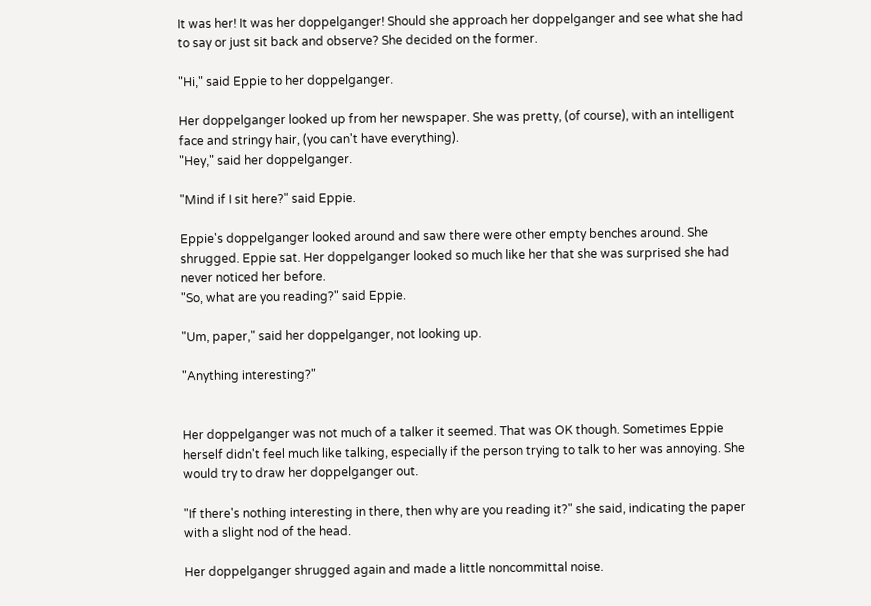It was her! It was her doppelganger! Should she approach her doppelganger and see what she had to say or just sit back and observe? She decided on the former.

"Hi," said Eppie to her doppelganger.

Her doppelganger looked up from her newspaper. She was pretty, (of course), with an intelligent face and stringy hair, (you can't have everything).
"Hey," said her doppelganger.

"Mind if I sit here?" said Eppie.

Eppie's doppelganger looked around and saw there were other empty benches around. She shrugged. Eppie sat. Her doppelganger looked so much like her that she was surprised she had never noticed her before.
"So, what are you reading?" said Eppie.

"Um, paper," said her doppelganger, not looking up.

"Anything interesting?"


Her doppelganger was not much of a talker it seemed. That was OK though. Sometimes Eppie herself didn't feel much like talking, especially if the person trying to talk to her was annoying. She would try to draw her doppelganger out.

"If there's nothing interesting in there, then why are you reading it?" she said, indicating the paper with a slight nod of the head.

Her doppelganger shrugged again and made a little noncommittal noise.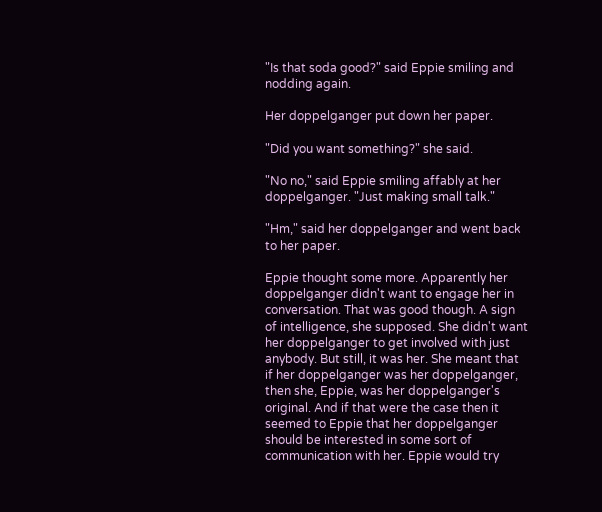"Is that soda good?" said Eppie smiling and nodding again.

Her doppelganger put down her paper.

"Did you want something?" she said.

"No no," said Eppie smiling affably at her doppelganger. "Just making small talk."

"Hm," said her doppelganger and went back to her paper.

Eppie thought some more. Apparently her doppelganger didn't want to engage her in conversation. That was good though. A sign of intelligence, she supposed. She didn't want her doppelganger to get involved with just anybody. But still, it was her. She meant that if her doppelganger was her doppelganger, then she, Eppie, was her doppelganger's original. And if that were the case then it seemed to Eppie that her doppelganger should be interested in some sort of communication with her. Eppie would try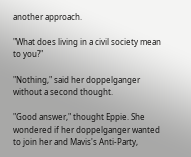another approach.

"What does living in a civil society mean to you?"

"Nothing," said her doppelganger without a second thought.

"Good answer," thought Eppie. She wondered if her doppelganger wanted to join her and Mavis's Anti-Party,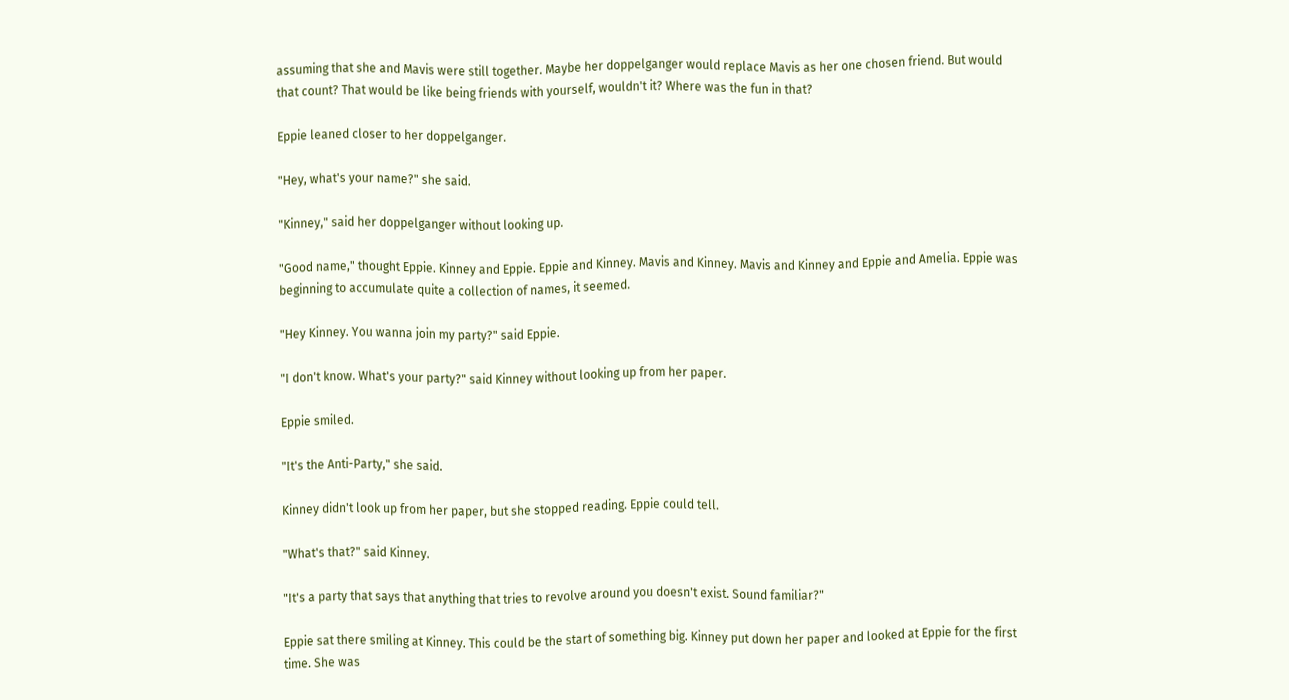assuming that she and Mavis were still together. Maybe her doppelganger would replace Mavis as her one chosen friend. But would that count? That would be like being friends with yourself, wouldn't it? Where was the fun in that?

Eppie leaned closer to her doppelganger.

"Hey, what's your name?" she said.

"Kinney," said her doppelganger without looking up.

"Good name," thought Eppie. Kinney and Eppie. Eppie and Kinney. Mavis and Kinney. Mavis and Kinney and Eppie and Amelia. Eppie was beginning to accumulate quite a collection of names, it seemed.

"Hey Kinney. You wanna join my party?" said Eppie.

"I don't know. What's your party?" said Kinney without looking up from her paper.

Eppie smiled.

"It's the Anti-Party," she said.

Kinney didn't look up from her paper, but she stopped reading. Eppie could tell.

"What's that?" said Kinney.

"It's a party that says that anything that tries to revolve around you doesn't exist. Sound familiar?"

Eppie sat there smiling at Kinney. This could be the start of something big. Kinney put down her paper and looked at Eppie for the first time. She was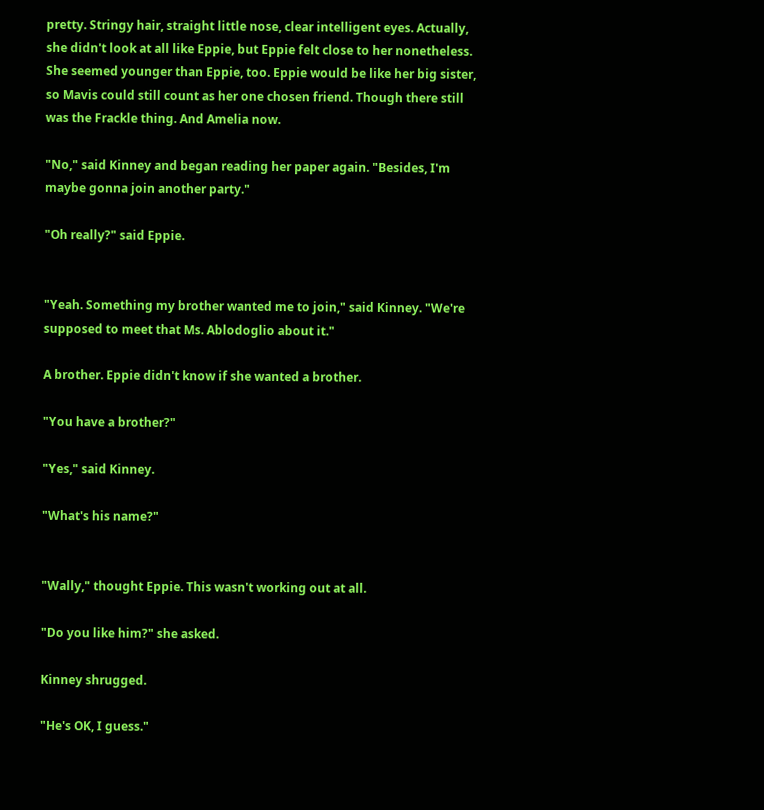pretty. Stringy hair, straight little nose, clear intelligent eyes. Actually, she didn't look at all like Eppie, but Eppie felt close to her nonetheless. She seemed younger than Eppie, too. Eppie would be like her big sister, so Mavis could still count as her one chosen friend. Though there still was the Frackle thing. And Amelia now.

"No," said Kinney and began reading her paper again. "Besides, I'm maybe gonna join another party."

"Oh really?" said Eppie.


"Yeah. Something my brother wanted me to join," said Kinney. "We're supposed to meet that Ms. Ablodoglio about it."

A brother. Eppie didn't know if she wanted a brother.

"You have a brother?"

"Yes," said Kinney.

"What's his name?"


"Wally," thought Eppie. This wasn't working out at all.

"Do you like him?" she asked.

Kinney shrugged.

"He's OK, I guess."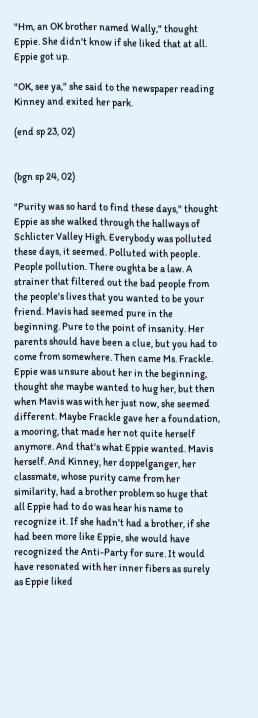"Hm, an OK brother named Wally," thought Eppie. She didn't know if she liked that at all. Eppie got up.

"OK, see ya," she said to the newspaper reading Kinney and exited her park.

(end sp 23, 02)


(bgn sp 24, 02)

"Purity was so hard to find these days," thought Eppie as she walked through the hallways of Schlicter Valley High. Everybody was polluted these days, it seemed. Polluted with people. People pollution. There oughta be a law. A strainer that filtered out the bad people from the people's lives that you wanted to be your friend. Mavis had seemed pure in the beginning. Pure to the point of insanity. Her parents should have been a clue, but you had to come from somewhere. Then came Ms. Frackle. Eppie was unsure about her in the beginning, thought she maybe wanted to hug her, but then when Mavis was with her just now, she seemed different. Maybe Frackle gave her a foundation, a mooring, that made her not quite herself anymore. And that's what Eppie wanted. Mavis herself. And Kinney, her doppelganger, her classmate, whose purity came from her similarity, had a brother problem so huge that all Eppie had to do was hear his name to recognize it. If she hadn't had a brother, if she had been more like Eppie, she would have recognized the Anti-Party for sure. It would have resonated with her inner fibers as surely as Eppie liked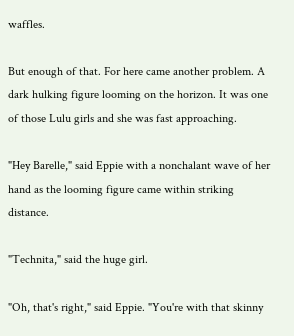waffles.

But enough of that. For here came another problem. A dark hulking figure looming on the horizon. It was one of those Lulu girls and she was fast approaching.

"Hey Barelle," said Eppie with a nonchalant wave of her hand as the looming figure came within striking distance.

"Technita," said the huge girl.

"Oh, that's right," said Eppie. "You're with that skinny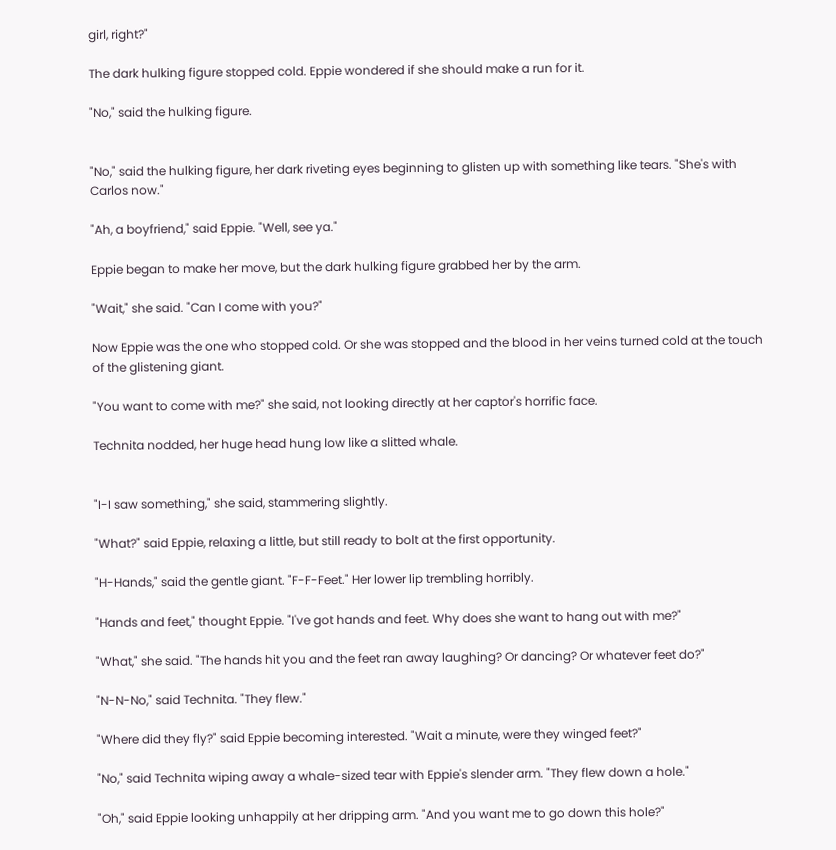girl, right?"

The dark hulking figure stopped cold. Eppie wondered if she should make a run for it.

"No," said the hulking figure.


"No," said the hulking figure, her dark riveting eyes beginning to glisten up with something like tears. "She's with Carlos now."

"Ah, a boyfriend," said Eppie. "Well, see ya."

Eppie began to make her move, but the dark hulking figure grabbed her by the arm.

"Wait," she said. "Can I come with you?"

Now Eppie was the one who stopped cold. Or she was stopped and the blood in her veins turned cold at the touch of the glistening giant.

"You want to come with me?" she said, not looking directly at her captor's horrific face.

Technita nodded, her huge head hung low like a slitted whale.


"I-I saw something," she said, stammering slightly.

"What?" said Eppie, relaxing a little, but still ready to bolt at the first opportunity.

"H-Hands," said the gentle giant. "F-F-Feet." Her lower lip trembling horribly.

"Hands and feet," thought Eppie. "I've got hands and feet. Why does she want to hang out with me?"

"What," she said. "The hands hit you and the feet ran away laughing? Or dancing? Or whatever feet do?"

"N-N-No," said Technita. "They flew."

"Where did they fly?" said Eppie becoming interested. "Wait a minute, were they winged feet?"

"No," said Technita wiping away a whale-sized tear with Eppie's slender arm. "They flew down a hole."

"Oh," said Eppie looking unhappily at her dripping arm. "And you want me to go down this hole?"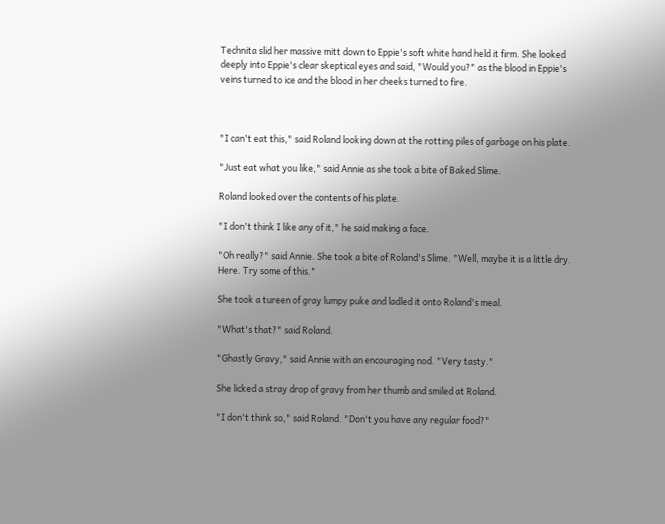Technita slid her massive mitt down to Eppie's soft white hand held it firm. She looked deeply into Eppie's clear skeptical eyes and said, "Would you?" as the blood in Eppie's veins turned to ice and the blood in her cheeks turned to fire.



"I can't eat this," said Roland looking down at the rotting piles of garbage on his plate.

"Just eat what you like," said Annie as she took a bite of Baked Slime.

Roland looked over the contents of his plate.

"I don't think I like any of it," he said making a face.

"Oh really?" said Annie. She took a bite of Roland's Slime. "Well, maybe it is a little dry. Here. Try some of this."

She took a tureen of gray lumpy puke and ladled it onto Roland's meal.

"What's that?" said Roland.

"Ghastly Gravy," said Annie with an encouraging nod. "Very tasty."

She licked a stray drop of gravy from her thumb and smiled at Roland.

"I don't think so," said Roland. "Don't you have any regular food?"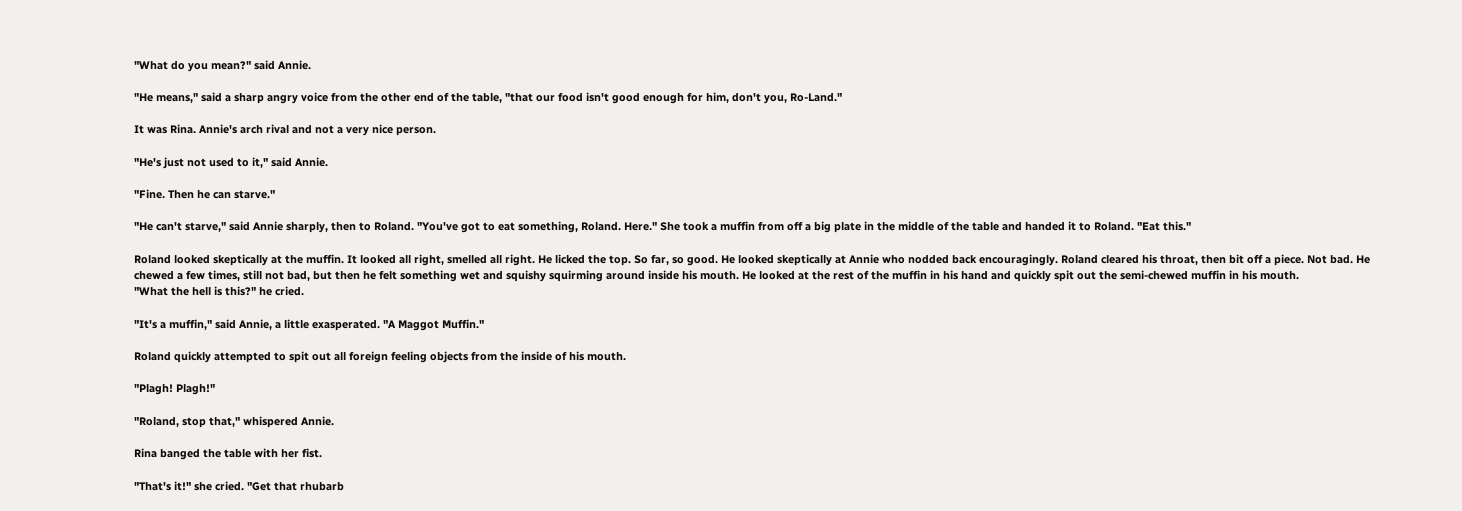"What do you mean?" said Annie.

"He means," said a sharp angry voice from the other end of the table, "that our food isn't good enough for him, don't you, Ro-Land."

It was Rina. Annie's arch rival and not a very nice person.

"He's just not used to it," said Annie.

"Fine. Then he can starve."

"He can't starve," said Annie sharply, then to Roland. "You've got to eat something, Roland. Here." She took a muffin from off a big plate in the middle of the table and handed it to Roland. "Eat this."

Roland looked skeptically at the muffin. It looked all right, smelled all right. He licked the top. So far, so good. He looked skeptically at Annie who nodded back encouragingly. Roland cleared his throat, then bit off a piece. Not bad. He chewed a few times, still not bad, but then he felt something wet and squishy squirming around inside his mouth. He looked at the rest of the muffin in his hand and quickly spit out the semi-chewed muffin in his mouth.
"What the hell is this?" he cried.

"It's a muffin," said Annie, a little exasperated. "A Maggot Muffin."

Roland quickly attempted to spit out all foreign feeling objects from the inside of his mouth.

"Plagh! Plagh!"

"Roland, stop that," whispered Annie.

Rina banged the table with her fist.

"That's it!" she cried. "Get that rhubarb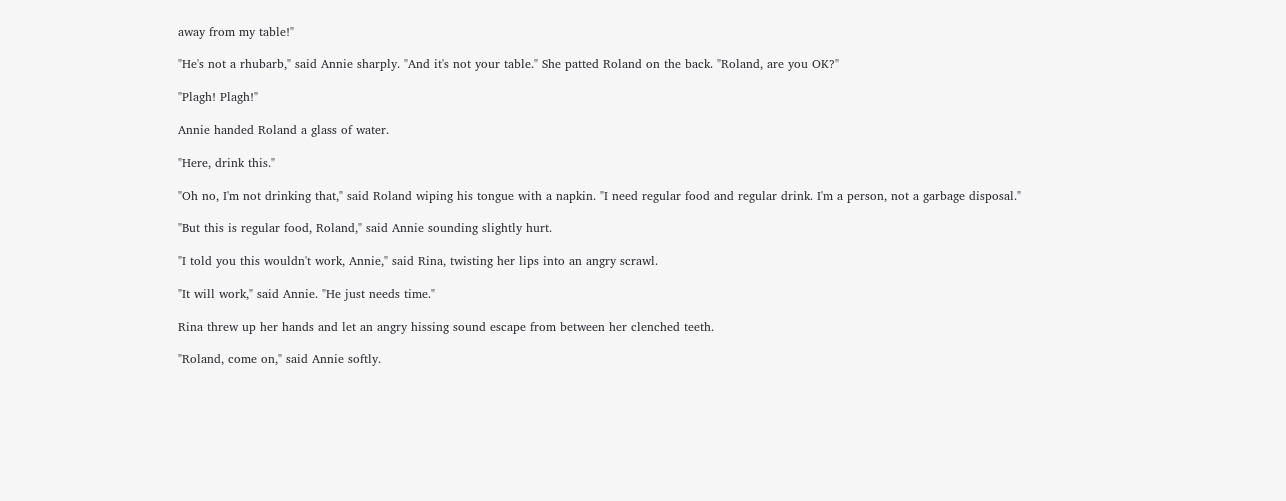away from my table!"

"He's not a rhubarb," said Annie sharply. "And it's not your table." She patted Roland on the back. "Roland, are you OK?"

"Plagh! Plagh!"

Annie handed Roland a glass of water.

"Here, drink this."

"Oh no, I'm not drinking that," said Roland wiping his tongue with a napkin. "I need regular food and regular drink. I'm a person, not a garbage disposal."

"But this is regular food, Roland," said Annie sounding slightly hurt.

"I told you this wouldn't work, Annie," said Rina, twisting her lips into an angry scrawl.

"It will work," said Annie. "He just needs time."

Rina threw up her hands and let an angry hissing sound escape from between her clenched teeth.

"Roland, come on," said Annie softly.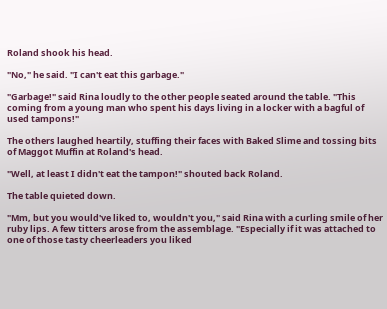Roland shook his head.

"No," he said. "I can't eat this garbage."

"Garbage!" said Rina loudly to the other people seated around the table. "This coming from a young man who spent his days living in a locker with a bagful of used tampons!"

The others laughed heartily, stuffing their faces with Baked Slime and tossing bits of Maggot Muffin at Roland's head.

"Well, at least I didn't eat the tampon!" shouted back Roland.

The table quieted down.

"Mm, but you would've liked to, wouldn't you," said Rina with a curling smile of her ruby lips. A few titters arose from the assemblage. "Especially if it was attached to one of those tasty cheerleaders you liked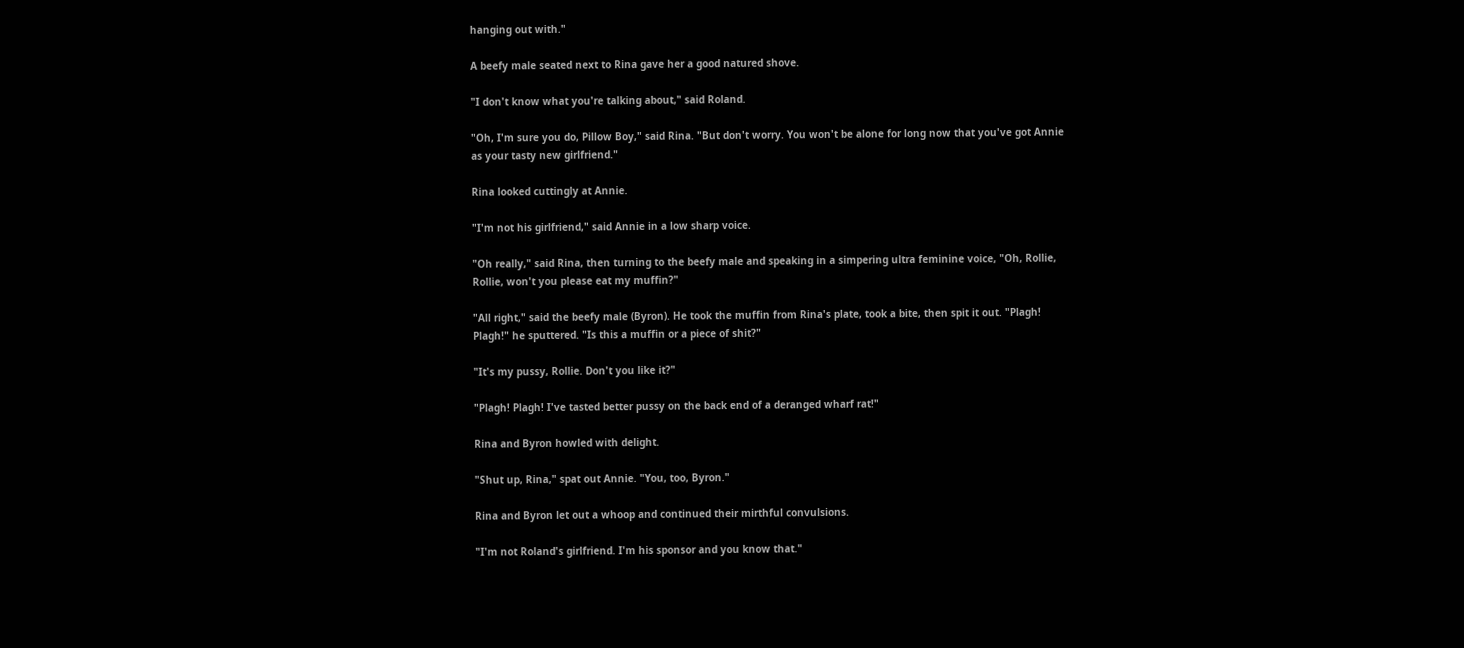hanging out with."

A beefy male seated next to Rina gave her a good natured shove.

"I don't know what you're talking about," said Roland.

"Oh, I'm sure you do, Pillow Boy," said Rina. "But don't worry. You won't be alone for long now that you've got Annie as your tasty new girlfriend."

Rina looked cuttingly at Annie.

"I'm not his girlfriend," said Annie in a low sharp voice.

"Oh really," said Rina, then turning to the beefy male and speaking in a simpering ultra feminine voice, "Oh, Rollie, Rollie, won't you please eat my muffin?"

"All right," said the beefy male (Byron). He took the muffin from Rina's plate, took a bite, then spit it out. "Plagh! Plagh!" he sputtered. "Is this a muffin or a piece of shit?"

"It's my pussy, Rollie. Don't you like it?"

"Plagh! Plagh! I've tasted better pussy on the back end of a deranged wharf rat!"

Rina and Byron howled with delight.

"Shut up, Rina," spat out Annie. "You, too, Byron."

Rina and Byron let out a whoop and continued their mirthful convulsions.

"I'm not Roland's girlfriend. I'm his sponsor and you know that."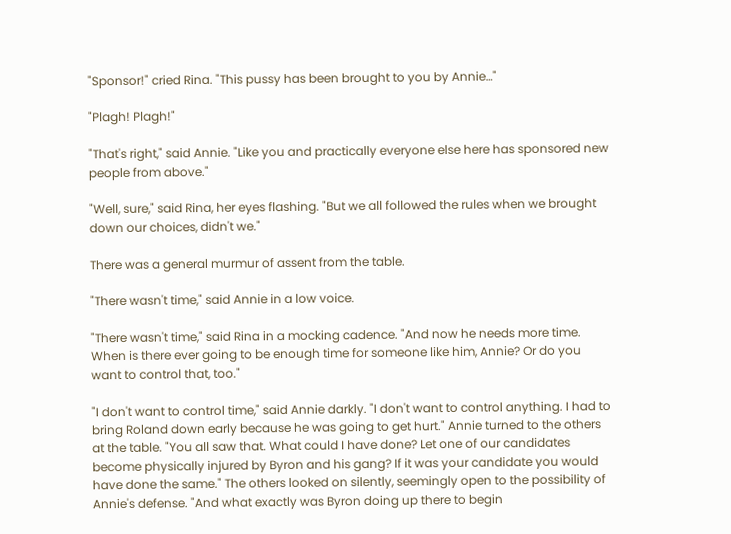"Sponsor!" cried Rina. "This pussy has been brought to you by Annie…"

"Plagh! Plagh!"

"That's right," said Annie. "Like you and practically everyone else here has sponsored new people from above."

"Well, sure," said Rina, her eyes flashing. "But we all followed the rules when we brought down our choices, didn't we."

There was a general murmur of assent from the table.

"There wasn't time," said Annie in a low voice.

"There wasn't time," said Rina in a mocking cadence. "And now he needs more time. When is there ever going to be enough time for someone like him, Annie? Or do you want to control that, too."

"I don't want to control time," said Annie darkly. "I don't want to control anything. I had to bring Roland down early because he was going to get hurt." Annie turned to the others at the table. "You all saw that. What could I have done? Let one of our candidates become physically injured by Byron and his gang? If it was your candidate you would have done the same." The others looked on silently, seemingly open to the possibility of Annie's defense. "And what exactly was Byron doing up there to begin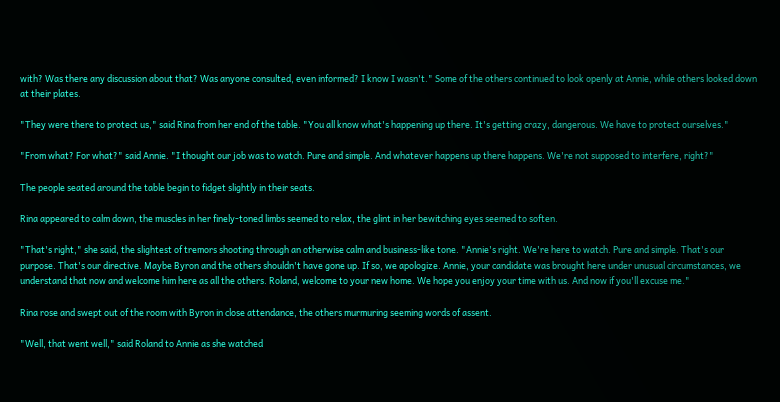with? Was there any discussion about that? Was anyone consulted, even informed? I know I wasn't." Some of the others continued to look openly at Annie, while others looked down at their plates.

"They were there to protect us," said Rina from her end of the table. "You all know what's happening up there. It's getting crazy, dangerous. We have to protect ourselves."

"From what? For what?" said Annie. "I thought our job was to watch. Pure and simple. And whatever happens up there happens. We're not supposed to interfere, right?"

The people seated around the table begin to fidget slightly in their seats.

Rina appeared to calm down, the muscles in her finely-toned limbs seemed to relax, the glint in her bewitching eyes seemed to soften.

"That's right," she said, the slightest of tremors shooting through an otherwise calm and business-like tone. "Annie's right. We're here to watch. Pure and simple. That's our purpose. That's our directive. Maybe Byron and the others shouldn't have gone up. If so, we apologize. Annie, your candidate was brought here under unusual circumstances, we understand that now and welcome him here as all the others. Roland, welcome to your new home. We hope you enjoy your time with us. And now if you'll excuse me."

Rina rose and swept out of the room with Byron in close attendance, the others murmuring seeming words of assent.

"Well, that went well," said Roland to Annie as she watched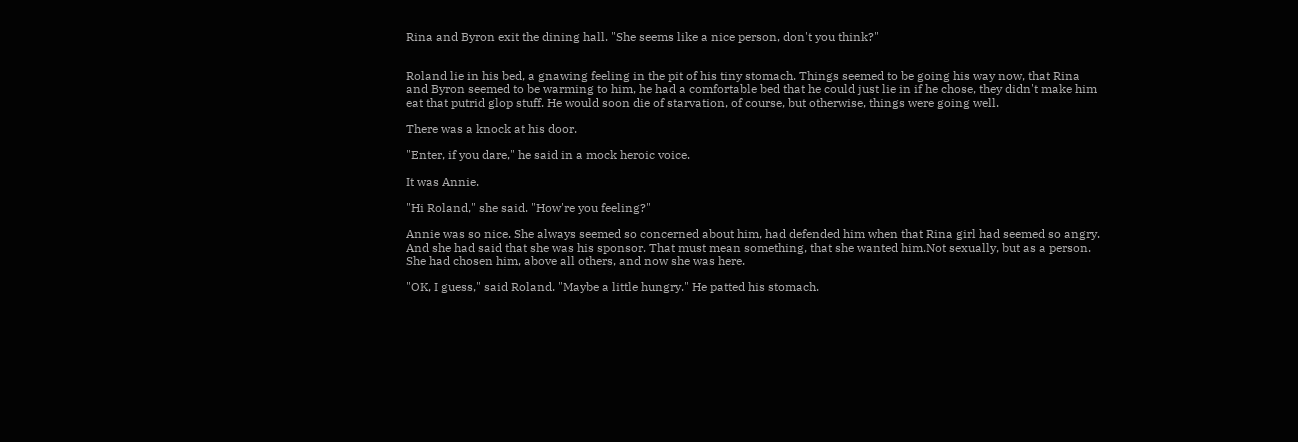Rina and Byron exit the dining hall. "She seems like a nice person, don't you think?"


Roland lie in his bed, a gnawing feeling in the pit of his tiny stomach. Things seemed to be going his way now, that Rina and Byron seemed to be warming to him, he had a comfortable bed that he could just lie in if he chose, they didn't make him eat that putrid glop stuff. He would soon die of starvation, of course, but otherwise, things were going well.

There was a knock at his door.

"Enter, if you dare," he said in a mock heroic voice.

It was Annie.

"Hi Roland," she said. "How're you feeling?"

Annie was so nice. She always seemed so concerned about him, had defended him when that Rina girl had seemed so angry. And she had said that she was his sponsor. That must mean something, that she wanted him.Not sexually, but as a person. She had chosen him, above all others, and now she was here.

"OK, I guess," said Roland. "Maybe a little hungry." He patted his stomach.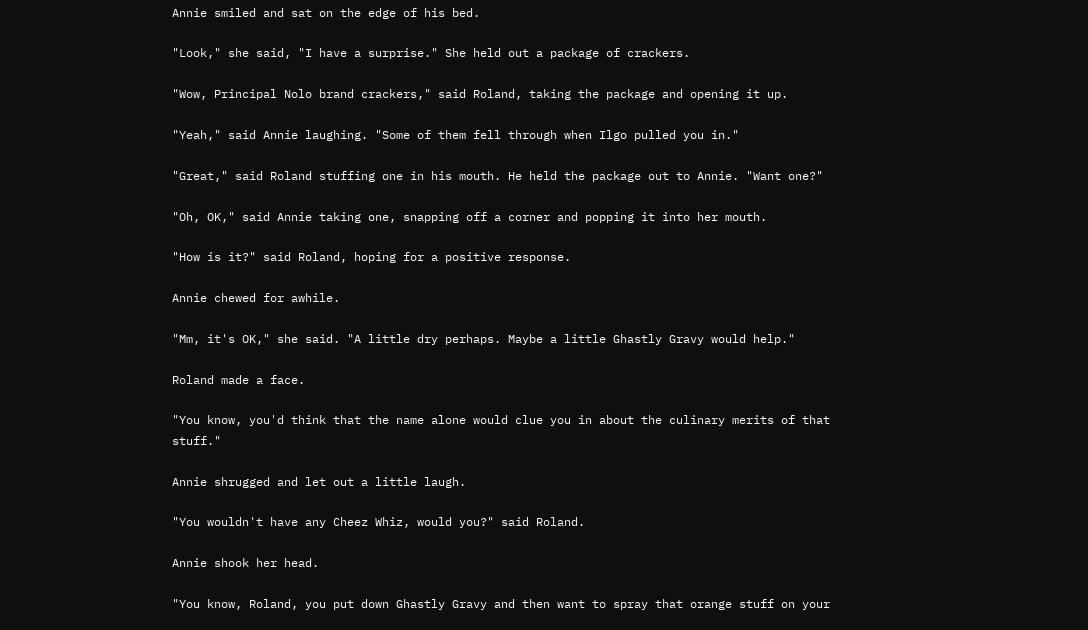Annie smiled and sat on the edge of his bed.

"Look," she said, "I have a surprise." She held out a package of crackers.

"Wow, Principal Nolo brand crackers," said Roland, taking the package and opening it up.

"Yeah," said Annie laughing. "Some of them fell through when Ilgo pulled you in."

"Great," said Roland stuffing one in his mouth. He held the package out to Annie. "Want one?"

"Oh, OK," said Annie taking one, snapping off a corner and popping it into her mouth.

"How is it?" said Roland, hoping for a positive response.

Annie chewed for awhile.

"Mm, it's OK," she said. "A little dry perhaps. Maybe a little Ghastly Gravy would help."

Roland made a face.

"You know, you'd think that the name alone would clue you in about the culinary merits of that stuff."

Annie shrugged and let out a little laugh.

"You wouldn't have any Cheez Whiz, would you?" said Roland.

Annie shook her head.

"You know, Roland, you put down Ghastly Gravy and then want to spray that orange stuff on your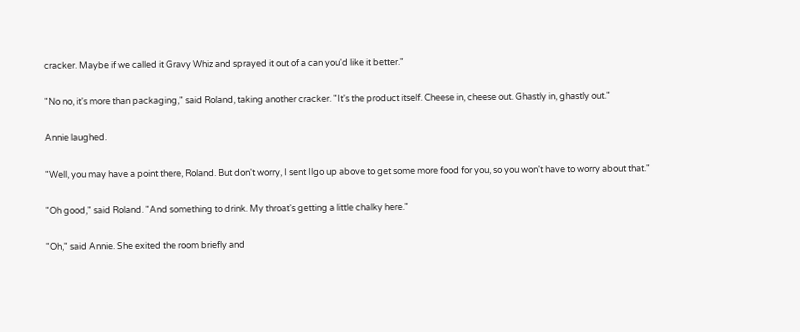cracker. Maybe if we called it Gravy Whiz and sprayed it out of a can you'd like it better."

"No no, it's more than packaging," said Roland, taking another cracker. "It's the product itself. Cheese in, cheese out. Ghastly in, ghastly out."

Annie laughed.

"Well, you may have a point there, Roland. But don't worry, I sent Ilgo up above to get some more food for you, so you won't have to worry about that."

"Oh good," said Roland. "And something to drink. My throat's getting a little chalky here."

"Oh," said Annie. She exited the room briefly and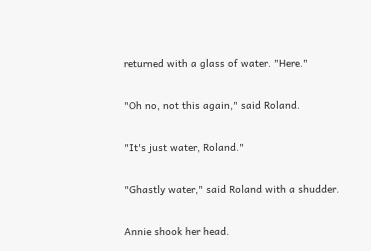returned with a glass of water. "Here."

"Oh no, not this again," said Roland.

"It's just water, Roland."

"Ghastly water," said Roland with a shudder.

Annie shook her head.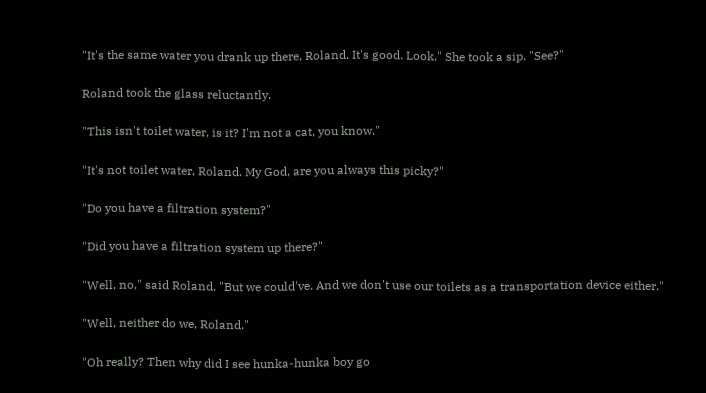"It's the same water you drank up there, Roland. It's good. Look." She took a sip. "See?"

Roland took the glass reluctantly.

"This isn't toilet water, is it? I'm not a cat, you know."

"It's not toilet water, Roland. My God, are you always this picky?"

"Do you have a filtration system?"

"Did you have a filtration system up there?"

"Well, no," said Roland. "But we could've. And we don't use our toilets as a transportation device either."

"Well, neither do we, Roland."

"Oh really? Then why did I see hunka-hunka boy go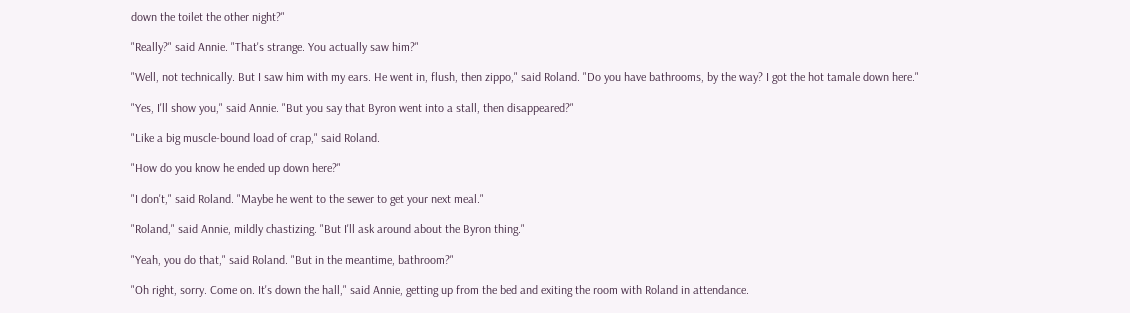down the toilet the other night?"

"Really?" said Annie. "That's strange. You actually saw him?"

"Well, not technically. But I saw him with my ears. He went in, flush, then zippo," said Roland. "Do you have bathrooms, by the way? I got the hot tamale down here."

"Yes, I'll show you," said Annie. "But you say that Byron went into a stall, then disappeared?"

"Like a big muscle-bound load of crap," said Roland.

"How do you know he ended up down here?"

"I don't," said Roland. "Maybe he went to the sewer to get your next meal."

"Roland," said Annie, mildly chastizing. "But I'll ask around about the Byron thing."

"Yeah, you do that," said Roland. "But in the meantime, bathroom?"

"Oh right, sorry. Come on. It's down the hall," said Annie, getting up from the bed and exiting the room with Roland in attendance.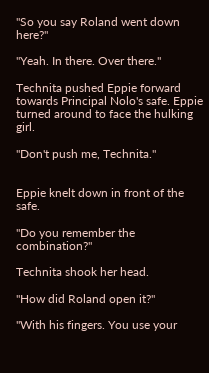"So you say Roland went down here?"

"Yeah. In there. Over there."

Technita pushed Eppie forward towards Principal Nolo's safe. Eppie turned around to face the hulking girl.

"Don't push me, Technita."


Eppie knelt down in front of the safe.

"Do you remember the combination?"

Technita shook her head.

"How did Roland open it?"

"With his fingers. You use your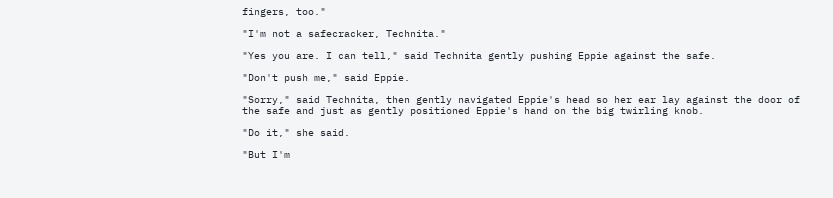fingers, too."

"I'm not a safecracker, Technita."

"Yes you are. I can tell," said Technita gently pushing Eppie against the safe.

"Don't push me," said Eppie.

"Sorry," said Technita, then gently navigated Eppie's head so her ear lay against the door of the safe and just as gently positioned Eppie's hand on the big twirling knob.

"Do it," she said.

"But I'm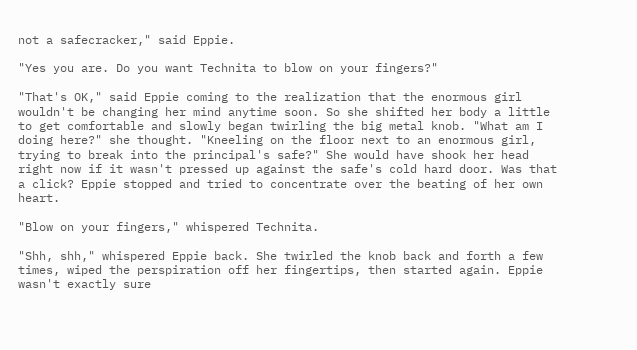not a safecracker," said Eppie.

"Yes you are. Do you want Technita to blow on your fingers?"

"That's OK," said Eppie coming to the realization that the enormous girl wouldn't be changing her mind anytime soon. So she shifted her body a little to get comfortable and slowly began twirling the big metal knob. "What am I doing here?" she thought. "Kneeling on the floor next to an enormous girl, trying to break into the principal's safe?" She would have shook her head right now if it wasn't pressed up against the safe's cold hard door. Was that a click? Eppie stopped and tried to concentrate over the beating of her own heart.

"Blow on your fingers," whispered Technita.

"Shh, shh," whispered Eppie back. She twirled the knob back and forth a few times, wiped the perspiration off her fingertips, then started again. Eppie wasn't exactly sure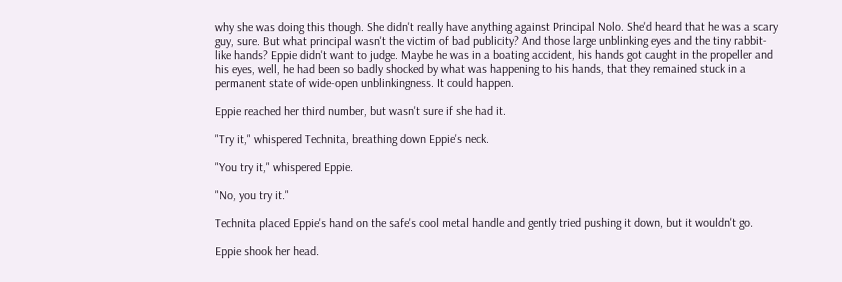why she was doing this though. She didn't really have anything against Principal Nolo. She'd heard that he was a scary guy, sure. But what principal wasn't the victim of bad publicity? And those large unblinking eyes and the tiny rabbit-like hands? Eppie didn't want to judge. Maybe he was in a boating accident, his hands got caught in the propeller and his eyes, well, he had been so badly shocked by what was happening to his hands, that they remained stuck in a permanent state of wide-open unblinkingness. It could happen.

Eppie reached her third number, but wasn't sure if she had it.

"Try it," whispered Technita, breathing down Eppie's neck.

"You try it," whispered Eppie.

"No, you try it."

Technita placed Eppie's hand on the safe's cool metal handle and gently tried pushing it down, but it wouldn't go.

Eppie shook her head.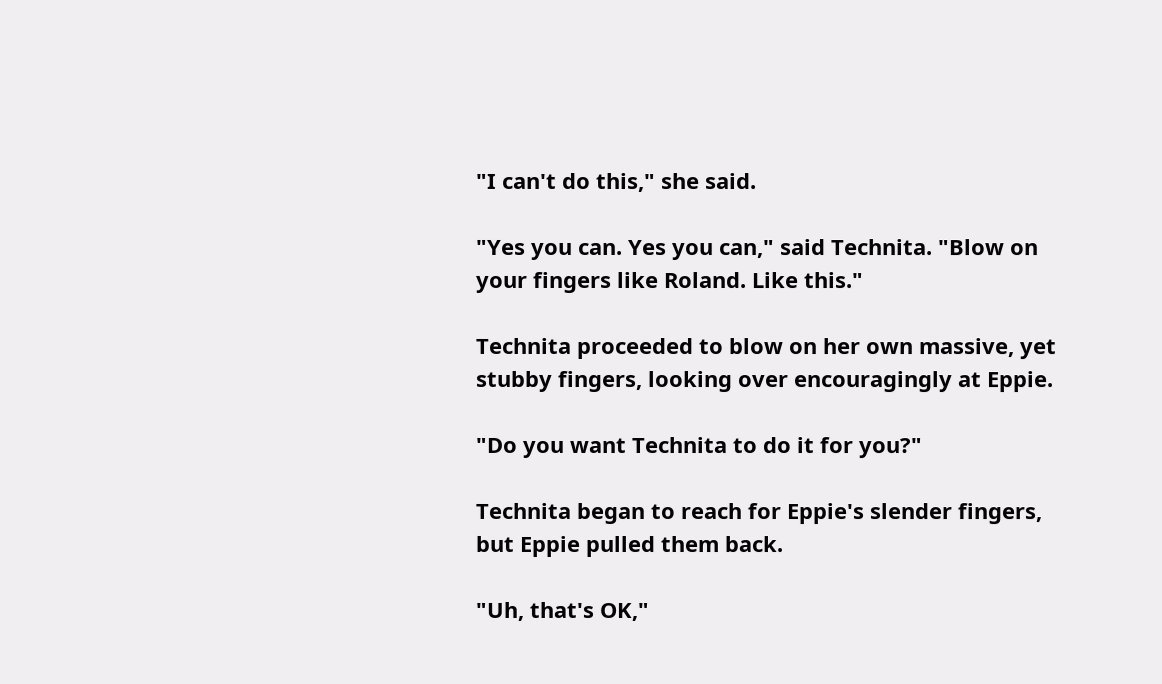"I can't do this," she said.

"Yes you can. Yes you can," said Technita. "Blow on your fingers like Roland. Like this."

Technita proceeded to blow on her own massive, yet stubby fingers, looking over encouragingly at Eppie.

"Do you want Technita to do it for you?"

Technita began to reach for Eppie's slender fingers, but Eppie pulled them back.

"Uh, that's OK,"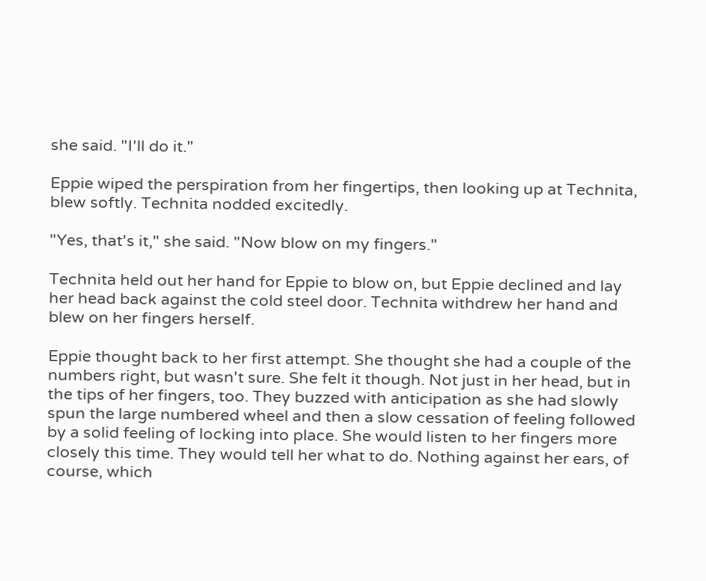she said. "I'll do it."

Eppie wiped the perspiration from her fingertips, then looking up at Technita, blew softly. Technita nodded excitedly.

"Yes, that's it," she said. "Now blow on my fingers."

Technita held out her hand for Eppie to blow on, but Eppie declined and lay her head back against the cold steel door. Technita withdrew her hand and blew on her fingers herself.

Eppie thought back to her first attempt. She thought she had a couple of the numbers right, but wasn't sure. She felt it though. Not just in her head, but in the tips of her fingers, too. They buzzed with anticipation as she had slowly spun the large numbered wheel and then a slow cessation of feeling followed by a solid feeling of locking into place. She would listen to her fingers more closely this time. They would tell her what to do. Nothing against her ears, of course, which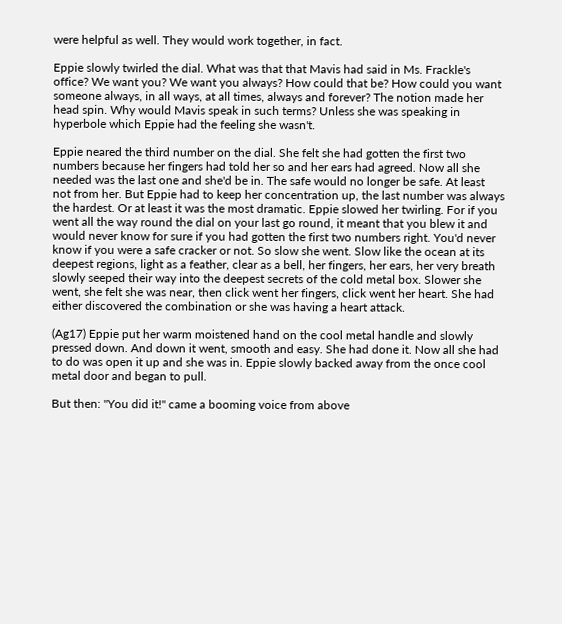were helpful as well. They would work together, in fact.

Eppie slowly twirled the dial. What was that that Mavis had said in Ms. Frackle's office? We want you? We want you always? How could that be? How could you want someone always, in all ways, at all times, always and forever? The notion made her head spin. Why would Mavis speak in such terms? Unless she was speaking in hyperbole which Eppie had the feeling she wasn't.

Eppie neared the third number on the dial. She felt she had gotten the first two numbers because her fingers had told her so and her ears had agreed. Now all she needed was the last one and she'd be in. The safe would no longer be safe. At least not from her. But Eppie had to keep her concentration up, the last number was always the hardest. Or at least it was the most dramatic. Eppie slowed her twirling. For if you went all the way round the dial on your last go round, it meant that you blew it and would never know for sure if you had gotten the first two numbers right. You'd never know if you were a safe cracker or not. So slow she went. Slow like the ocean at its deepest regions, light as a feather, clear as a bell, her fingers, her ears, her very breath slowly seeped their way into the deepest secrets of the cold metal box. Slower she went, she felt she was near, then click went her fingers, click went her heart. She had either discovered the combination or she was having a heart attack.

(Ag17) Eppie put her warm moistened hand on the cool metal handle and slowly pressed down. And down it went, smooth and easy. She had done it. Now all she had to do was open it up and she was in. Eppie slowly backed away from the once cool metal door and began to pull.

But then: "You did it!" came a booming voice from above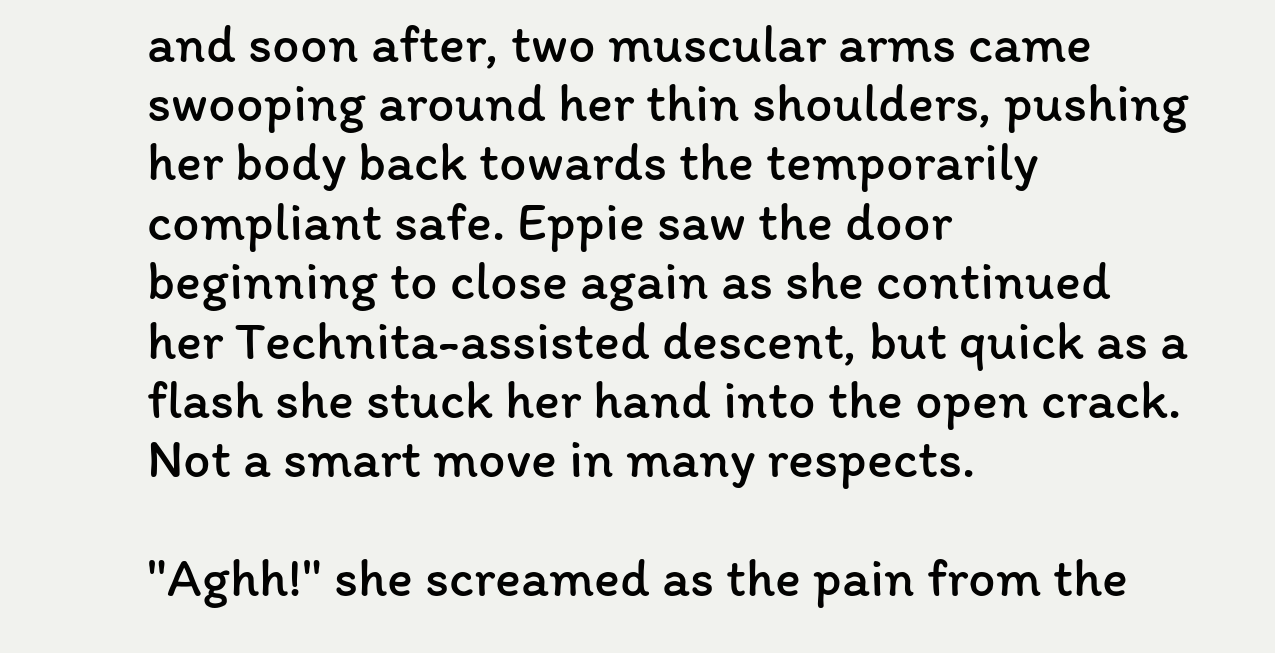and soon after, two muscular arms came swooping around her thin shoulders, pushing her body back towards the temporarily compliant safe. Eppie saw the door beginning to close again as she continued her Technita-assisted descent, but quick as a flash she stuck her hand into the open crack. Not a smart move in many respects.

"Aghh!" she screamed as the pain from the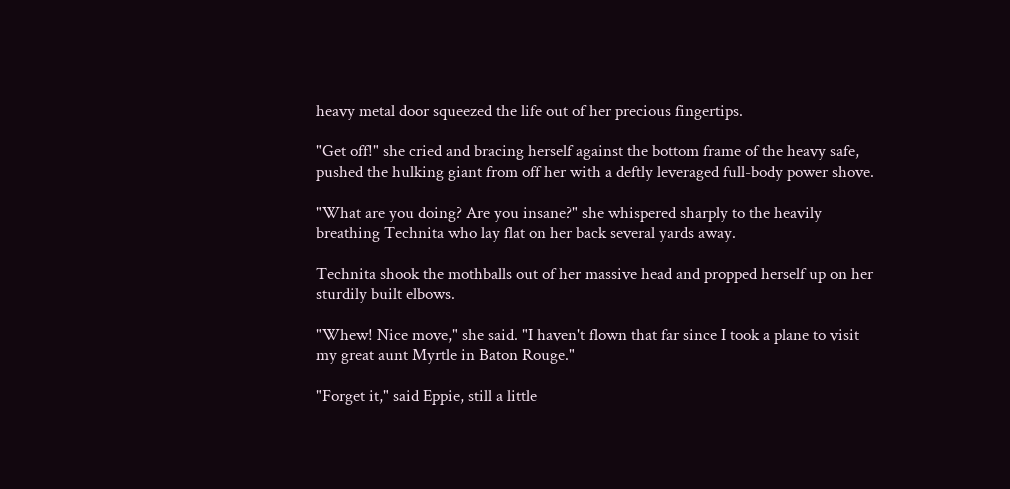heavy metal door squeezed the life out of her precious fingertips.

"Get off!" she cried and bracing herself against the bottom frame of the heavy safe, pushed the hulking giant from off her with a deftly leveraged full-body power shove.

"What are you doing? Are you insane?" she whispered sharply to the heavily breathing Technita who lay flat on her back several yards away.

Technita shook the mothballs out of her massive head and propped herself up on her sturdily built elbows.

"Whew! Nice move," she said. "I haven't flown that far since I took a plane to visit my great aunt Myrtle in Baton Rouge."

"Forget it," said Eppie, still a little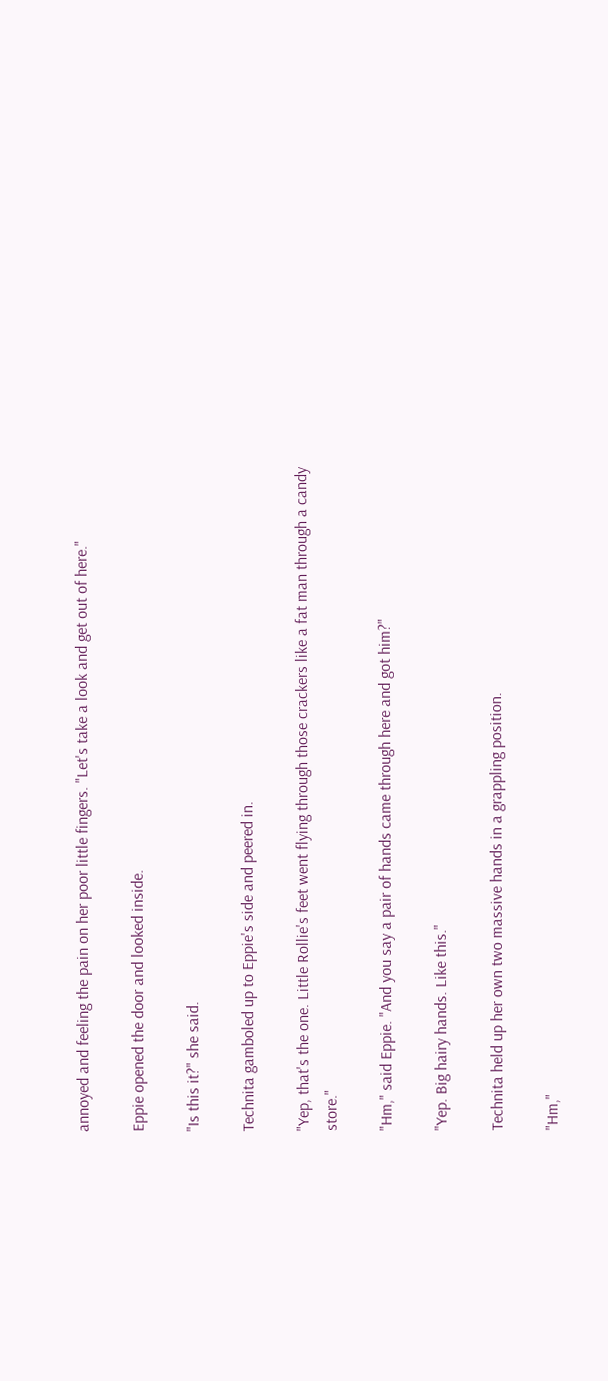annoyed and feeling the pain on her poor little fingers. "Let's take a look and get out of here."

Eppie opened the door and looked inside.

"Is this it?" she said.

Technita gamboled up to Eppie's side and peered in.

"Yep, that's the one. Little Rollie's feet went flying through those crackers like a fat man through a candy store."

"Hm," said Eppie. "And you say a pair of hands came through here and got him?"

"Yep. Big hairy hands. Like this."

Technita held up her own two massive hands in a grappling position.

"Hm,"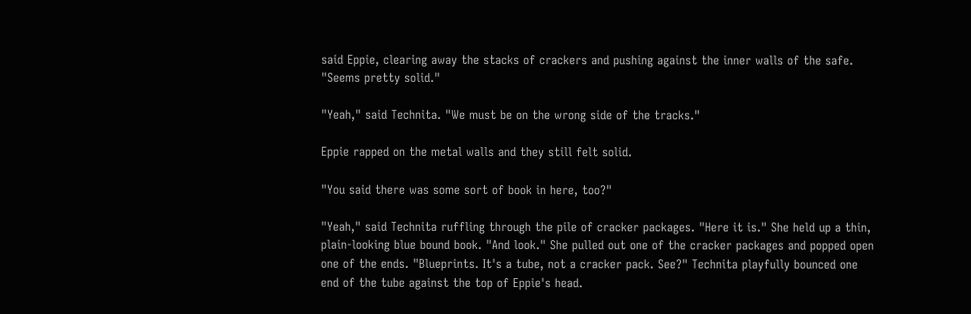said Eppie, clearing away the stacks of crackers and pushing against the inner walls of the safe. "Seems pretty solid."

"Yeah," said Technita. "We must be on the wrong side of the tracks."

Eppie rapped on the metal walls and they still felt solid.

"You said there was some sort of book in here, too?"

"Yeah," said Technita ruffling through the pile of cracker packages. "Here it is." She held up a thin, plain-looking blue bound book. "And look." She pulled out one of the cracker packages and popped open one of the ends. "Blueprints. It's a tube, not a cracker pack. See?" Technita playfully bounced one end of the tube against the top of Eppie's head.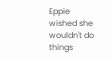Eppie wished she wouldn't do things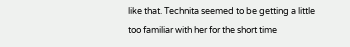like that. Technita seemed to be getting a little too familiar with her for the short time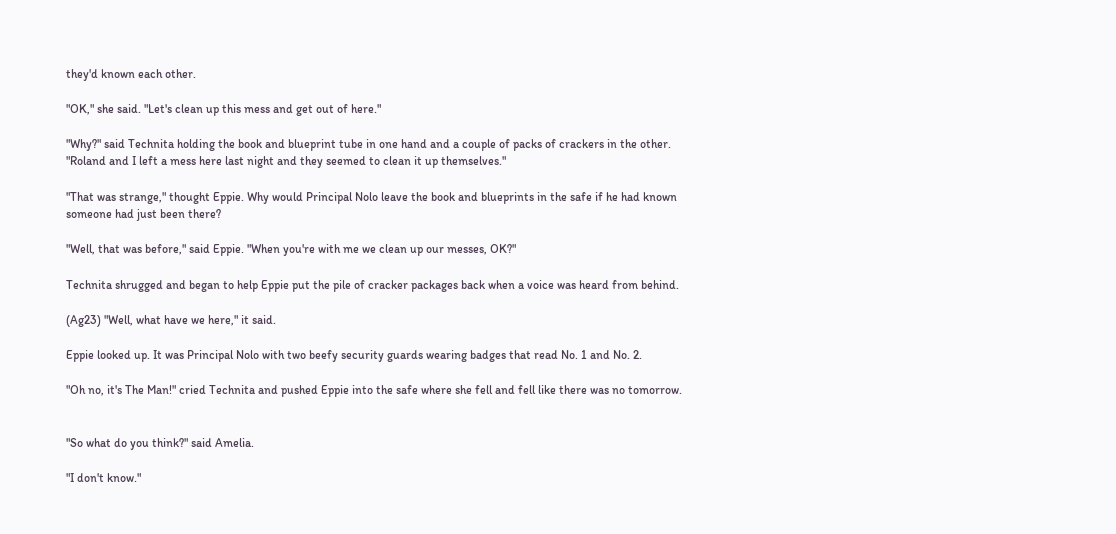they'd known each other.

"OK," she said. "Let's clean up this mess and get out of here."

"Why?" said Technita holding the book and blueprint tube in one hand and a couple of packs of crackers in the other. "Roland and I left a mess here last night and they seemed to clean it up themselves."

"That was strange," thought Eppie. Why would Principal Nolo leave the book and blueprints in the safe if he had known someone had just been there?

"Well, that was before," said Eppie. "When you're with me we clean up our messes, OK?"

Technita shrugged and began to help Eppie put the pile of cracker packages back when a voice was heard from behind.

(Ag23) "Well, what have we here," it said.

Eppie looked up. It was Principal Nolo with two beefy security guards wearing badges that read No. 1 and No. 2.

"Oh no, it's The Man!" cried Technita and pushed Eppie into the safe where she fell and fell like there was no tomorrow.


"So what do you think?" said Amelia.

"I don't know."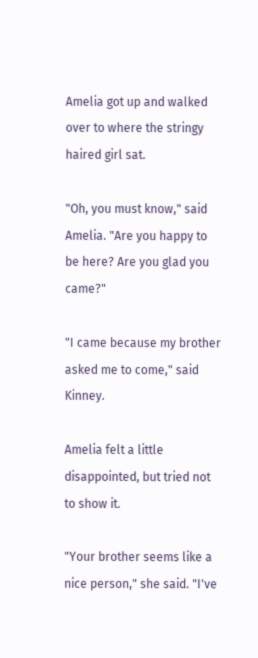Amelia got up and walked over to where the stringy haired girl sat.

"Oh, you must know," said Amelia. "Are you happy to be here? Are you glad you came?"

"I came because my brother asked me to come," said Kinney.

Amelia felt a little disappointed, but tried not to show it.

"Your brother seems like a nice person," she said. "I've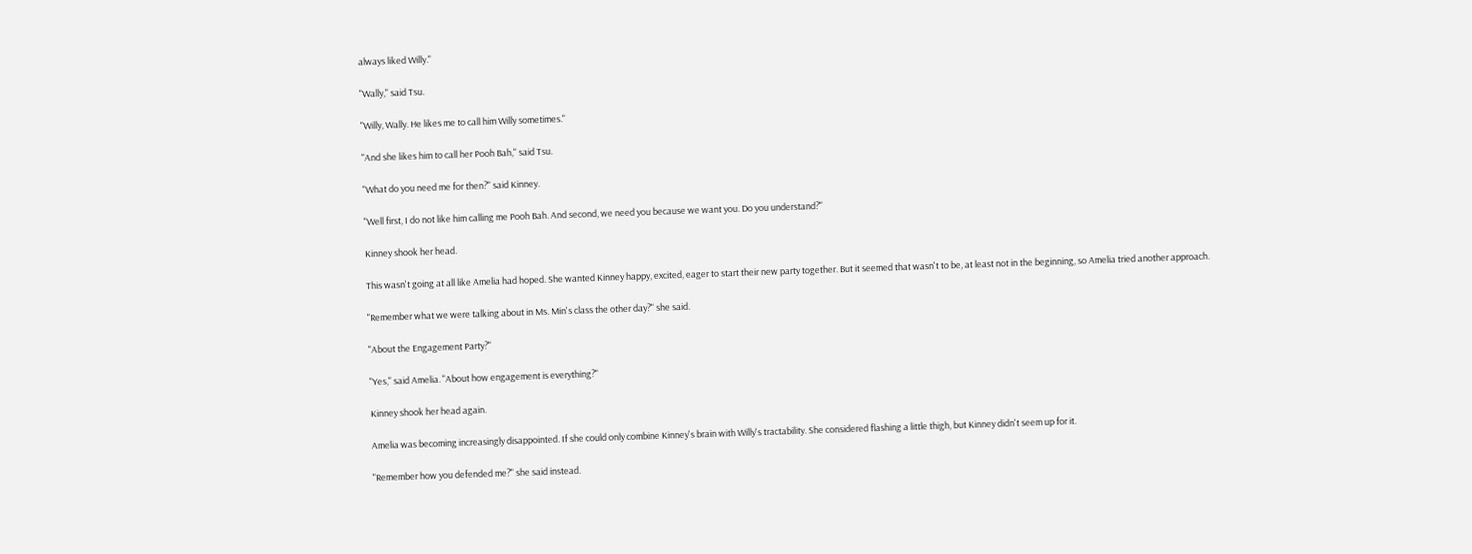always liked Willy."

"Wally," said Tsu.

"Willy, Wally. He likes me to call him Willy sometimes."

"And she likes him to call her Pooh Bah," said Tsu.

"What do you need me for then?" said Kinney.

"Well first, I do not like him calling me Pooh Bah. And second, we need you because we want you. Do you understand?"

Kinney shook her head.

This wasn't going at all like Amelia had hoped. She wanted Kinney happy, excited, eager to start their new party together. But it seemed that wasn't to be, at least not in the beginning, so Amelia tried another approach.

"Remember what we were talking about in Ms. Min's class the other day?" she said.

"About the Engagement Party?"

"Yes," said Amelia. "About how engagement is everything?"

Kinney shook her head again.

Amelia was becoming increasingly disappointed. If she could only combine Kinney's brain with Willy's tractability. She considered flashing a little thigh, but Kinney didn't seem up for it.

"Remember how you defended me?" she said instead.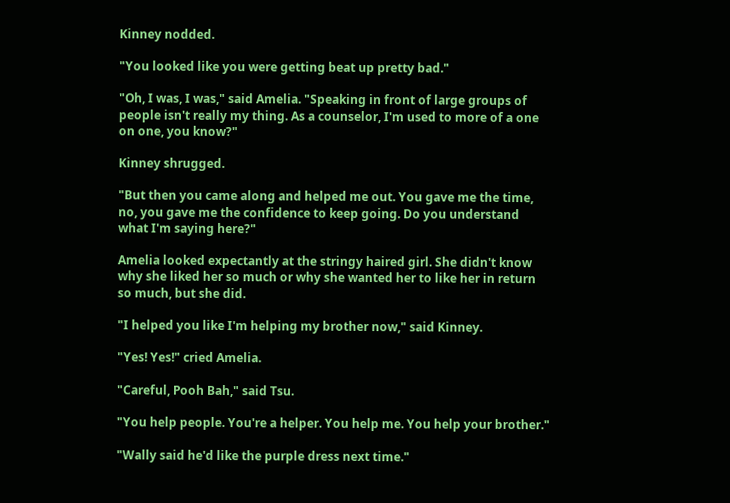Kinney nodded.

"You looked like you were getting beat up pretty bad."

"Oh, I was, I was," said Amelia. "Speaking in front of large groups of people isn't really my thing. As a counselor, I'm used to more of a one on one, you know?"

Kinney shrugged.

"But then you came along and helped me out. You gave me the time, no, you gave me the confidence to keep going. Do you understand what I'm saying here?"

Amelia looked expectantly at the stringy haired girl. She didn't know why she liked her so much or why she wanted her to like her in return so much, but she did.

"I helped you like I'm helping my brother now," said Kinney.

"Yes! Yes!" cried Amelia.

"Careful, Pooh Bah," said Tsu.

"You help people. You're a helper. You help me. You help your brother."

"Wally said he'd like the purple dress next time."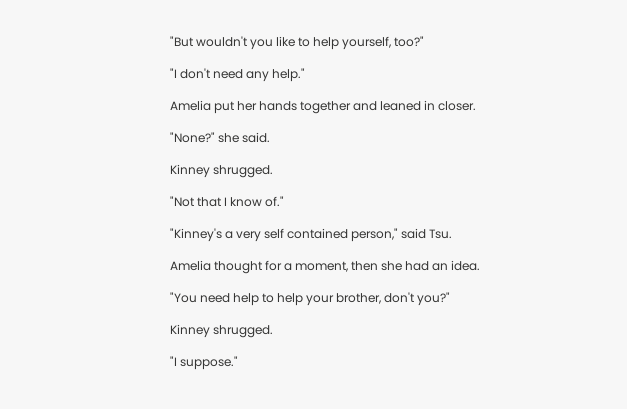"But wouldn't you like to help yourself, too?"

"I don't need any help."

Amelia put her hands together and leaned in closer.

"None?" she said.

Kinney shrugged.

"Not that I know of."

"Kinney's a very self contained person," said Tsu.

Amelia thought for a moment, then she had an idea.

"You need help to help your brother, don't you?"

Kinney shrugged.

"I suppose."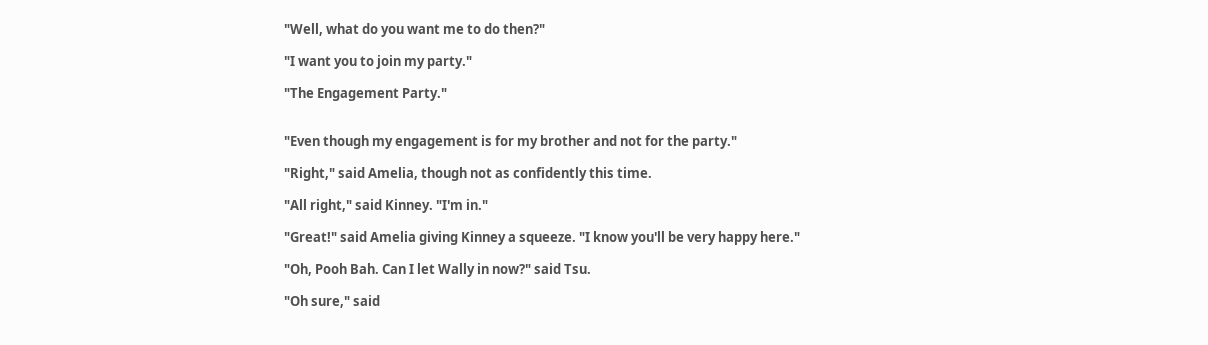"Well, what do you want me to do then?"

"I want you to join my party."

"The Engagement Party."


"Even though my engagement is for my brother and not for the party."

"Right," said Amelia, though not as confidently this time.

"All right," said Kinney. "I'm in."

"Great!" said Amelia giving Kinney a squeeze. "I know you'll be very happy here."

"Oh, Pooh Bah. Can I let Wally in now?" said Tsu.

"Oh sure," said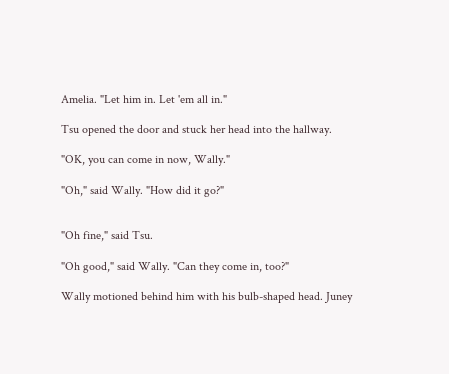Amelia. "Let him in. Let 'em all in."

Tsu opened the door and stuck her head into the hallway.

"OK, you can come in now, Wally."

"Oh," said Wally. "How did it go?"


"Oh fine," said Tsu.

"Oh good," said Wally. "Can they come in, too?"

Wally motioned behind him with his bulb-shaped head. Juney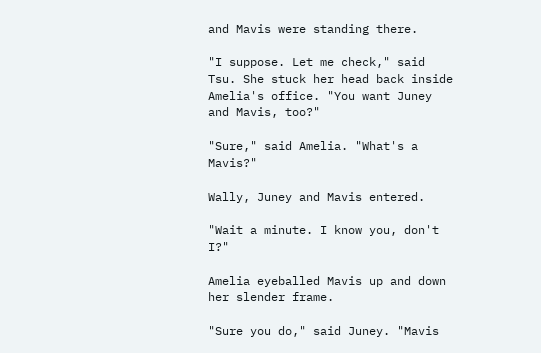and Mavis were standing there.

"I suppose. Let me check," said Tsu. She stuck her head back inside Amelia's office. "You want Juney and Mavis, too?"

"Sure," said Amelia. "What's a Mavis?"

Wally, Juney and Mavis entered.

"Wait a minute. I know you, don't I?"

Amelia eyeballed Mavis up and down her slender frame.

"Sure you do," said Juney. "Mavis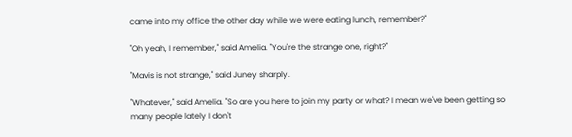came into my office the other day while we were eating lunch, remember?"

"Oh yeah, I remember," said Amelia. "You're the strange one, right?"

"Mavis is not strange," said Juney sharply.

"Whatever," said Amelia. "So are you here to join my party or what? I mean we've been getting so many people lately I don't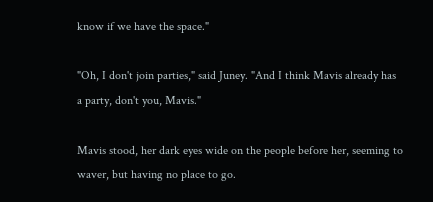know if we have the space."

"Oh, I don't join parties," said Juney. "And I think Mavis already has a party, don't you, Mavis."

Mavis stood, her dark eyes wide on the people before her, seeming to waver, but having no place to go.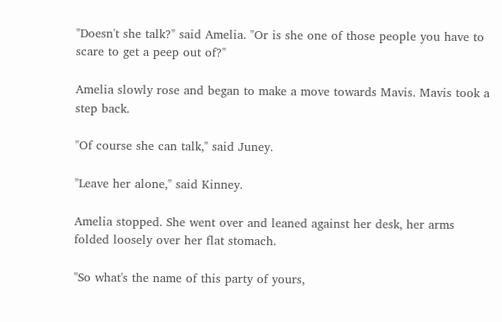"Doesn't she talk?" said Amelia. "Or is she one of those people you have to scare to get a peep out of?"

Amelia slowly rose and began to make a move towards Mavis. Mavis took a step back.

"Of course she can talk," said Juney.

"Leave her alone," said Kinney.

Amelia stopped. She went over and leaned against her desk, her arms folded loosely over her flat stomach.

"So what's the name of this party of yours,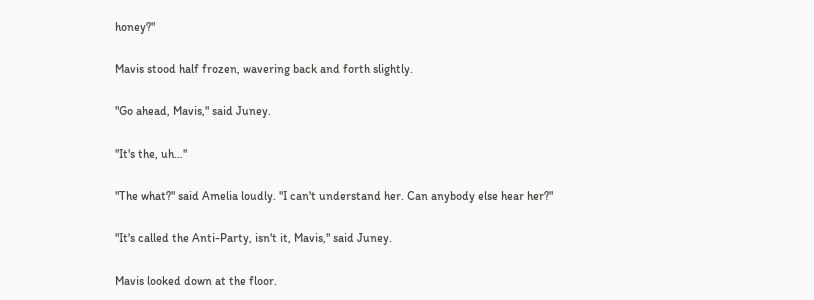honey?"

Mavis stood half frozen, wavering back and forth slightly.

"Go ahead, Mavis," said Juney.

"It's the, uh…"

"The what?" said Amelia loudly. "I can't understand her. Can anybody else hear her?"

"It's called the Anti-Party, isn't it, Mavis," said Juney.

Mavis looked down at the floor.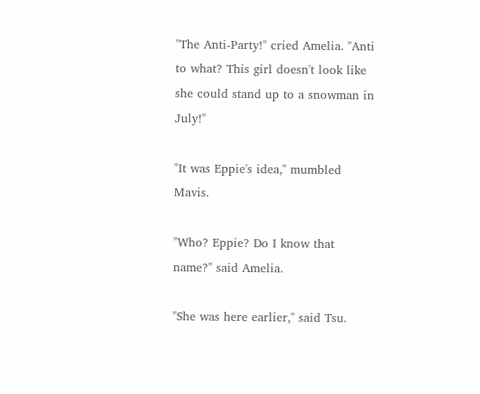"The Anti-Party!" cried Amelia. "Anti to what? This girl doesn't look like she could stand up to a snowman in July!"

"It was Eppie's idea," mumbled Mavis.

"Who? Eppie? Do I know that name?" said Amelia.

"She was here earlier," said Tsu.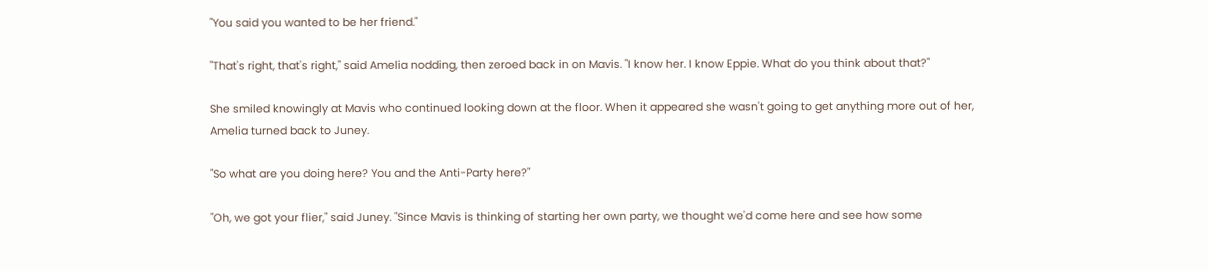"You said you wanted to be her friend."

"That's right, that's right," said Amelia nodding, then zeroed back in on Mavis. "I know her. I know Eppie. What do you think about that?"

She smiled knowingly at Mavis who continued looking down at the floor. When it appeared she wasn't going to get anything more out of her, Amelia turned back to Juney.

"So what are you doing here? You and the Anti-Party here?"

"Oh, we got your flier," said Juney. "Since Mavis is thinking of starting her own party, we thought we'd come here and see how some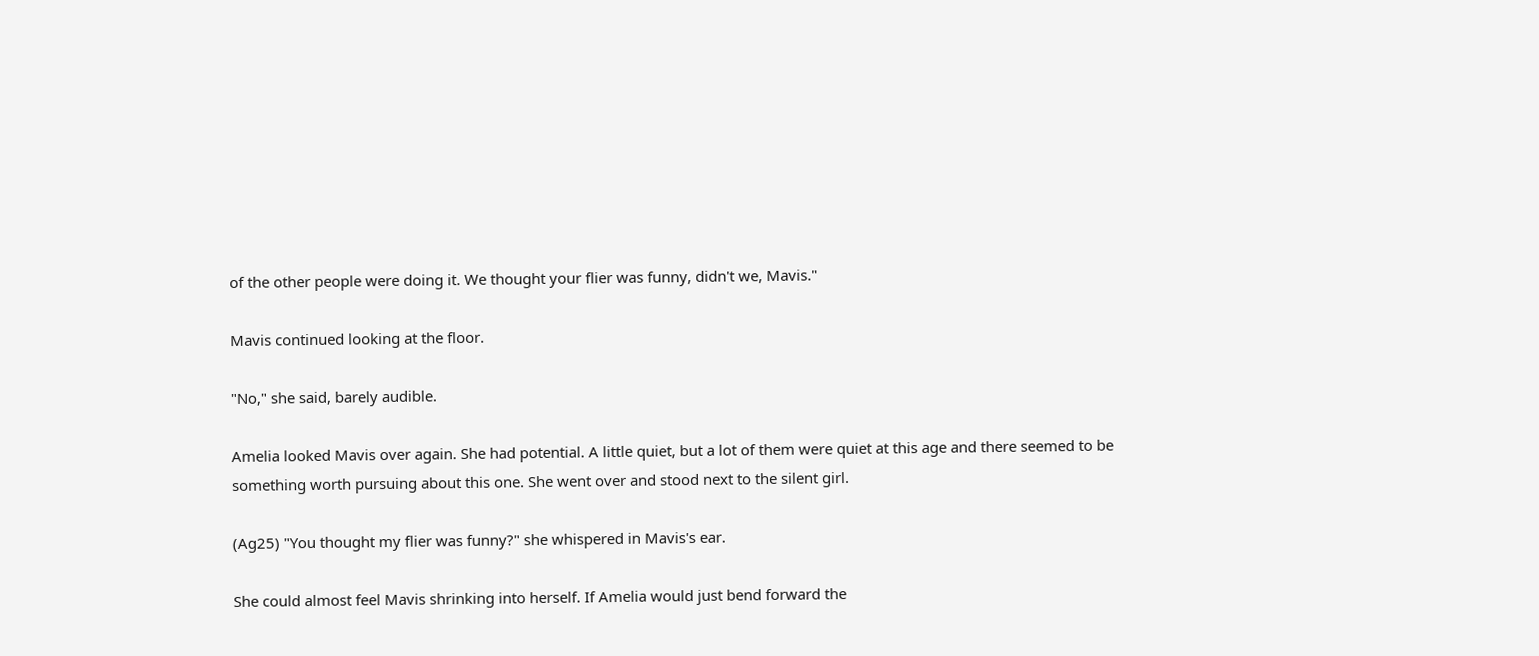of the other people were doing it. We thought your flier was funny, didn't we, Mavis."

Mavis continued looking at the floor.

"No," she said, barely audible.

Amelia looked Mavis over again. She had potential. A little quiet, but a lot of them were quiet at this age and there seemed to be something worth pursuing about this one. She went over and stood next to the silent girl.

(Ag25) "You thought my flier was funny?" she whispered in Mavis's ear.

She could almost feel Mavis shrinking into herself. If Amelia would just bend forward the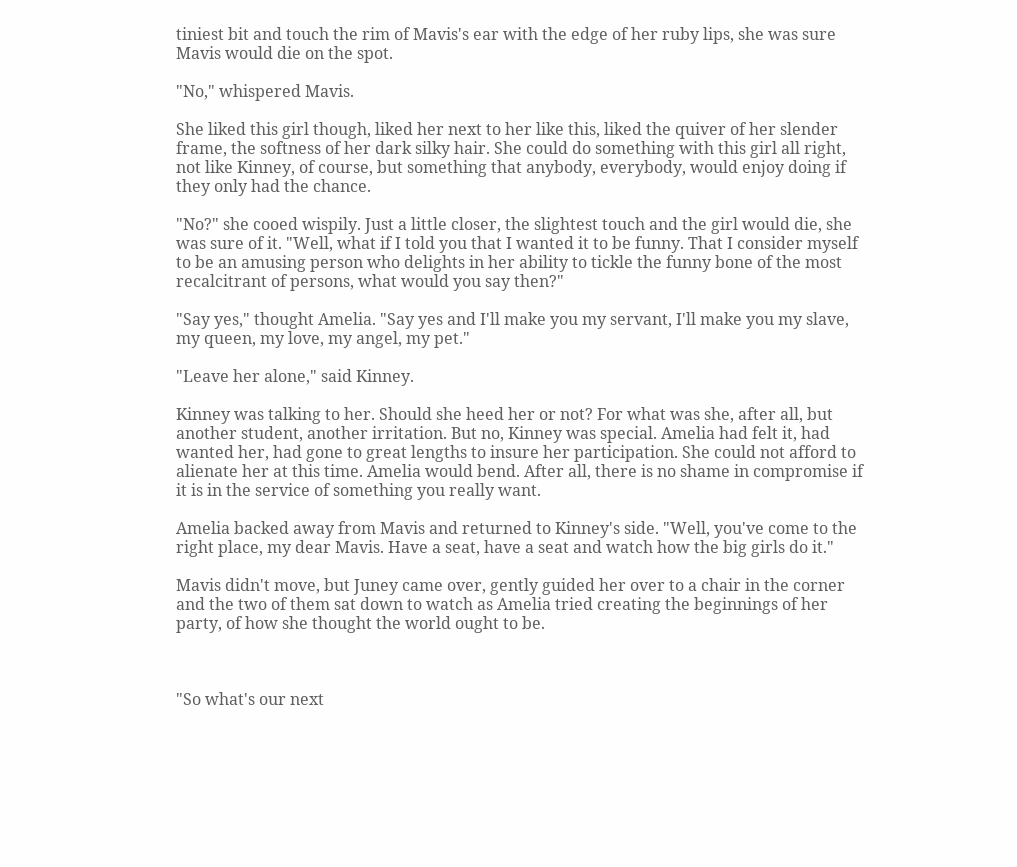tiniest bit and touch the rim of Mavis's ear with the edge of her ruby lips, she was sure Mavis would die on the spot.

"No," whispered Mavis.

She liked this girl though, liked her next to her like this, liked the quiver of her slender frame, the softness of her dark silky hair. She could do something with this girl all right, not like Kinney, of course, but something that anybody, everybody, would enjoy doing if they only had the chance.

"No?" she cooed wispily. Just a little closer, the slightest touch and the girl would die, she was sure of it. "Well, what if I told you that I wanted it to be funny. That I consider myself to be an amusing person who delights in her ability to tickle the funny bone of the most recalcitrant of persons, what would you say then?"

"Say yes," thought Amelia. "Say yes and I'll make you my servant, I'll make you my slave, my queen, my love, my angel, my pet."

"Leave her alone," said Kinney.

Kinney was talking to her. Should she heed her or not? For what was she, after all, but another student, another irritation. But no, Kinney was special. Amelia had felt it, had wanted her, had gone to great lengths to insure her participation. She could not afford to alienate her at this time. Amelia would bend. After all, there is no shame in compromise if it is in the service of something you really want.

Amelia backed away from Mavis and returned to Kinney's side. "Well, you've come to the right place, my dear Mavis. Have a seat, have a seat and watch how the big girls do it."

Mavis didn't move, but Juney came over, gently guided her over to a chair in the corner and the two of them sat down to watch as Amelia tried creating the beginnings of her party, of how she thought the world ought to be.



"So what's our next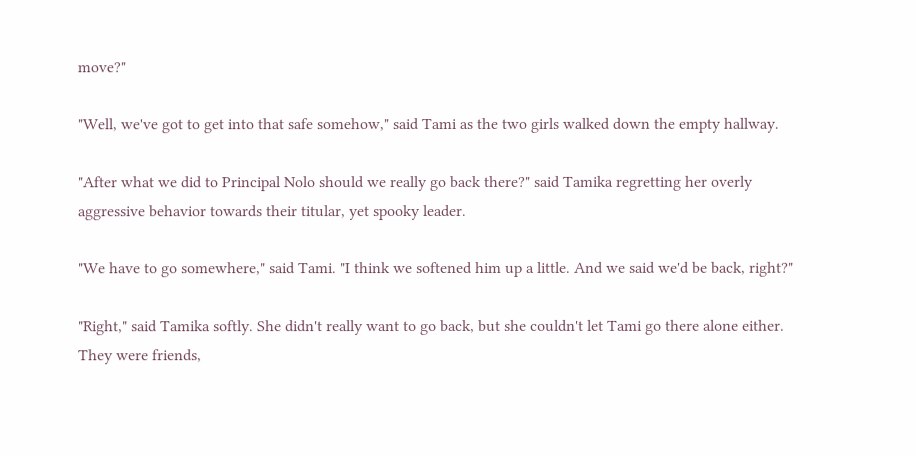move?"

"Well, we've got to get into that safe somehow," said Tami as the two girls walked down the empty hallway.

"After what we did to Principal Nolo should we really go back there?" said Tamika regretting her overly aggressive behavior towards their titular, yet spooky leader.

"We have to go somewhere," said Tami. "I think we softened him up a little. And we said we'd be back, right?"

"Right," said Tamika softly. She didn't really want to go back, but she couldn't let Tami go there alone either. They were friends,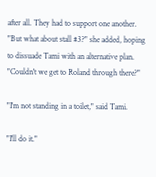after all. They had to support one another. "But what about stall #3?" she added, hoping to dissuade Tami with an alternative plan. "Couldn't we get to Roland through there?"

"I'm not standing in a toilet," said Tami.

"I'll do it."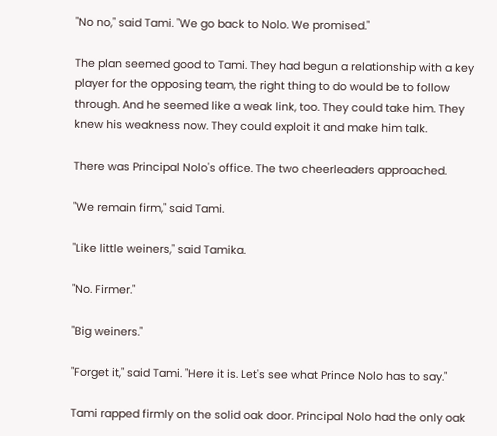"No no," said Tami. "We go back to Nolo. We promised."

The plan seemed good to Tami. They had begun a relationship with a key player for the opposing team, the right thing to do would be to follow through. And he seemed like a weak link, too. They could take him. They knew his weakness now. They could exploit it and make him talk.

There was Principal Nolo's office. The two cheerleaders approached.

"We remain firm," said Tami.

"Like little weiners," said Tamika.

"No. Firmer."

"Big weiners."

"Forget it," said Tami. "Here it is. Let's see what Prince Nolo has to say."

Tami rapped firmly on the solid oak door. Principal Nolo had the only oak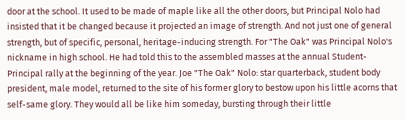door at the school. It used to be made of maple like all the other doors, but Principal Nolo had insisted that it be changed because it projected an image of strength. And not just one of general strength, but of specific, personal, heritage-inducing strength. For "The Oak" was Principal Nolo's nickname in high school. He had told this to the assembled masses at the annual Student-Principal rally at the beginning of the year. Joe "The Oak" Nolo: star quarterback, student body president, male model, returned to the site of his former glory to bestow upon his little acorns that self-same glory. They would all be like him someday, bursting through their little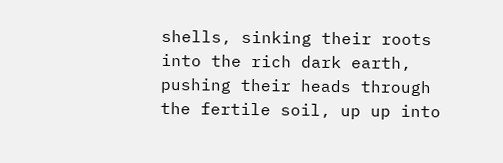shells, sinking their roots into the rich dark earth, pushing their heads through the fertile soil, up up into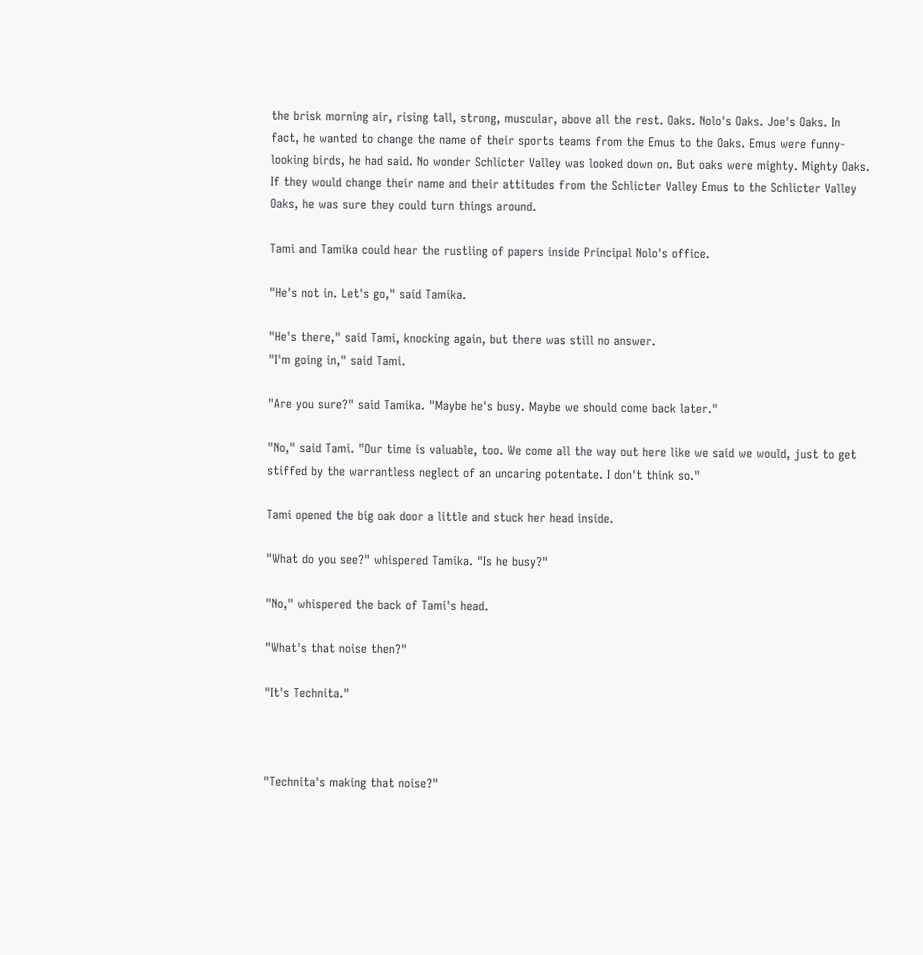the brisk morning air, rising tall, strong, muscular, above all the rest. Oaks. Nolo's Oaks. Joe's Oaks. In fact, he wanted to change the name of their sports teams from the Emus to the Oaks. Emus were funny-looking birds, he had said. No wonder Schlicter Valley was looked down on. But oaks were mighty. Mighty Oaks. If they would change their name and their attitudes from the Schlicter Valley Emus to the Schlicter Valley Oaks, he was sure they could turn things around.

Tami and Tamika could hear the rustling of papers inside Principal Nolo's office.

"He's not in. Let's go," said Tamika.

"He's there," said Tami, knocking again, but there was still no answer.
"I'm going in," said Tami.

"Are you sure?" said Tamika. "Maybe he's busy. Maybe we should come back later."

"No," said Tami. "Our time is valuable, too. We come all the way out here like we said we would, just to get stiffed by the warrantless neglect of an uncaring potentate. I don't think so."

Tami opened the big oak door a little and stuck her head inside.

"What do you see?" whispered Tamika. "Is he busy?"

"No," whispered the back of Tami's head.

"What's that noise then?"

"It's Technita."



"Technita's making that noise?"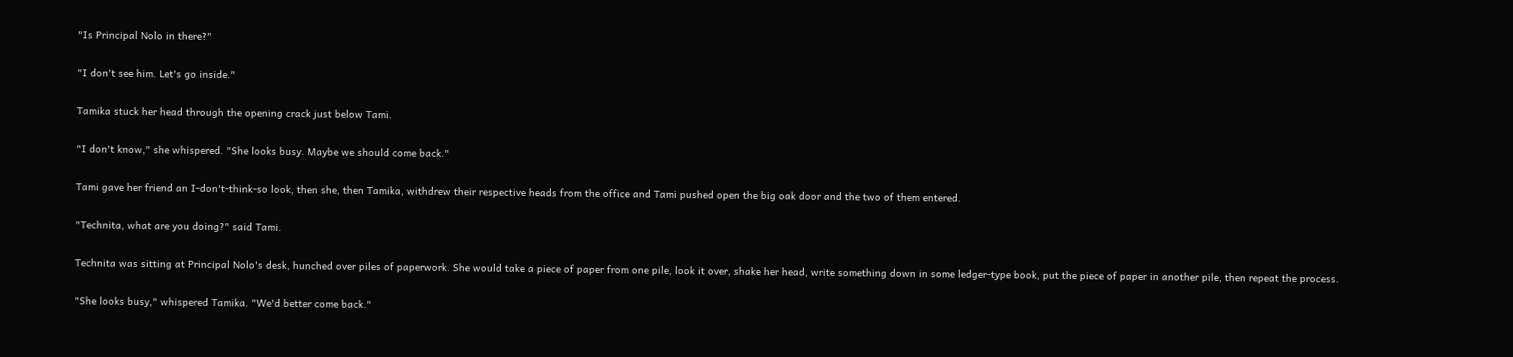"Is Principal Nolo in there?"

"I don't see him. Let's go inside."

Tamika stuck her head through the opening crack just below Tami.

"I don't know," she whispered. "She looks busy. Maybe we should come back."

Tami gave her friend an I-don't-think-so look, then she, then Tamika, withdrew their respective heads from the office and Tami pushed open the big oak door and the two of them entered.

"Technita, what are you doing?" said Tami.

Technita was sitting at Principal Nolo's desk, hunched over piles of paperwork. She would take a piece of paper from one pile, look it over, shake her head, write something down in some ledger-type book, put the piece of paper in another pile, then repeat the process.

"She looks busy," whispered Tamika. "We'd better come back."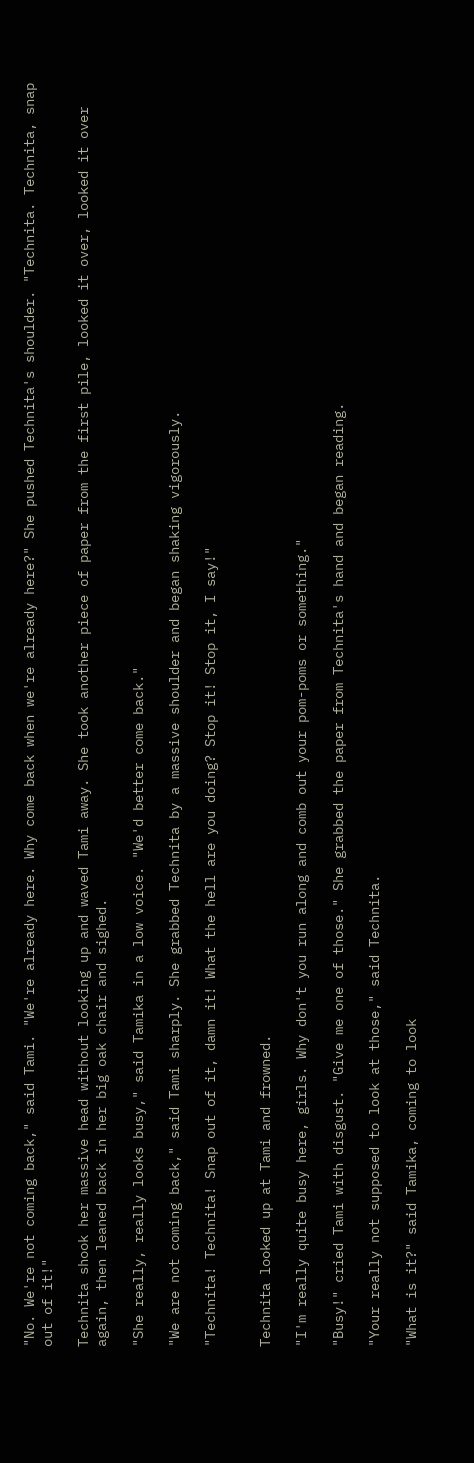"No. We're not coming back," said Tami. "We're already here. Why come back when we're already here?" She pushed Technita's shoulder. "Technita. Technita, snap out of it!"

Technita shook her massive head without looking up and waved Tami away. She took another piece of paper from the first pile, looked it over, looked it over again, then leaned back in her big oak chair and sighed.

"She really, really looks busy," said Tamika in a low voice. "We'd better come back."

"We are not coming back," said Tami sharply. She grabbed Technita by a massive shoulder and began shaking vigorously.

"Technita! Technita! Snap out of it, damn it! What the hell are you doing? Stop it! Stop it, I say!"


Technita looked up at Tami and frowned.

"I'm really quite busy here, girls. Why don't you run along and comb out your pom-poms or something."

"Busy!" cried Tami with disgust. "Give me one of those." She grabbed the paper from Technita's hand and began reading.

"Your really not supposed to look at those," said Technita.

"What is it?" said Tamika, coming to look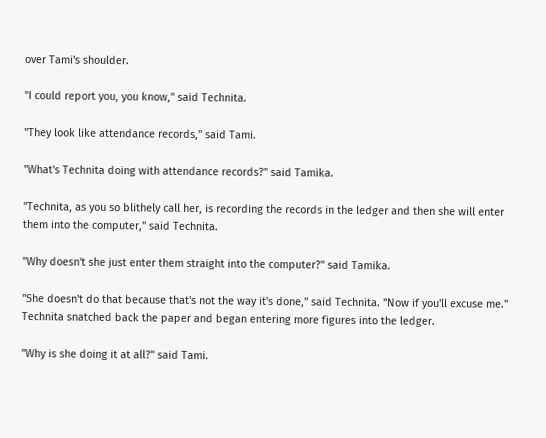over Tami's shoulder.

"I could report you, you know," said Technita.

"They look like attendance records," said Tami.

"What's Technita doing with attendance records?" said Tamika.

"Technita, as you so blithely call her, is recording the records in the ledger and then she will enter them into the computer," said Technita.

"Why doesn't she just enter them straight into the computer?" said Tamika.

"She doesn't do that because that's not the way it's done," said Technita. "Now if you'll excuse me." Technita snatched back the paper and began entering more figures into the ledger.

"Why is she doing it at all?" said Tami.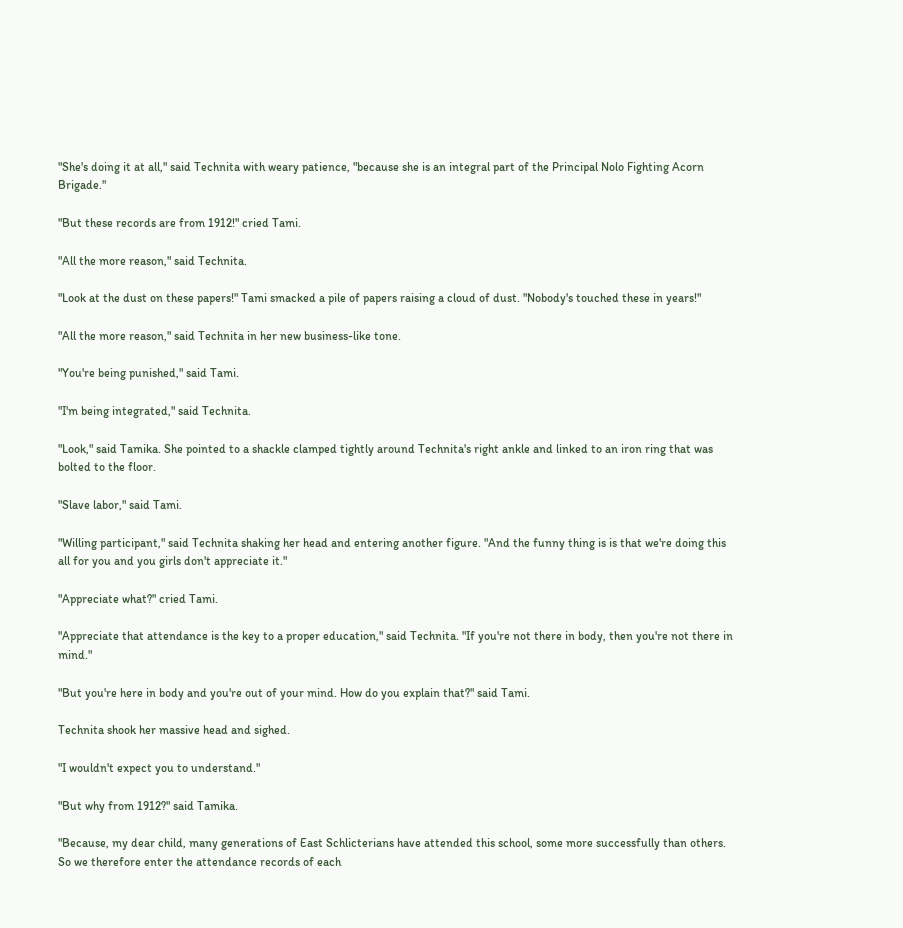"She's doing it at all," said Technita with weary patience, "because she is an integral part of the Principal Nolo Fighting Acorn Brigade."

"But these records are from 1912!" cried Tami.

"All the more reason," said Technita.

"Look at the dust on these papers!" Tami smacked a pile of papers raising a cloud of dust. "Nobody's touched these in years!"

"All the more reason," said Technita in her new business-like tone.

"You're being punished," said Tami.

"I'm being integrated," said Technita.

"Look," said Tamika. She pointed to a shackle clamped tightly around Technita's right ankle and linked to an iron ring that was bolted to the floor.

"Slave labor," said Tami.

"Willing participant," said Technita shaking her head and entering another figure. "And the funny thing is is that we're doing this all for you and you girls don't appreciate it."

"Appreciate what?" cried Tami.

"Appreciate that attendance is the key to a proper education," said Technita. "If you're not there in body, then you're not there in mind."

"But you're here in body and you're out of your mind. How do you explain that?" said Tami.

Technita shook her massive head and sighed.

"I wouldn't expect you to understand."

"But why from 1912?" said Tamika.

"Because, my dear child, many generations of East Schlicterians have attended this school, some more successfully than others. So we therefore enter the attendance records of each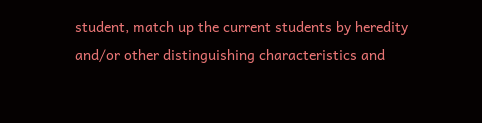student, match up the current students by heredity and/or other distinguishing characteristics and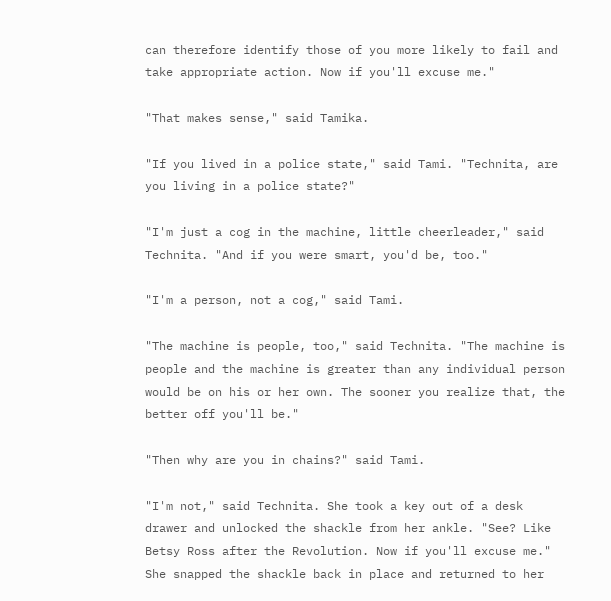can therefore identify those of you more likely to fail and take appropriate action. Now if you'll excuse me."

"That makes sense," said Tamika.

"If you lived in a police state," said Tami. "Technita, are you living in a police state?"

"I'm just a cog in the machine, little cheerleader," said Technita. "And if you were smart, you'd be, too."

"I'm a person, not a cog," said Tami.

"The machine is people, too," said Technita. "The machine is people and the machine is greater than any individual person would be on his or her own. The sooner you realize that, the better off you'll be."

"Then why are you in chains?" said Tami.

"I'm not," said Technita. She took a key out of a desk drawer and unlocked the shackle from her ankle. "See? Like Betsy Ross after the Revolution. Now if you'll excuse me." She snapped the shackle back in place and returned to her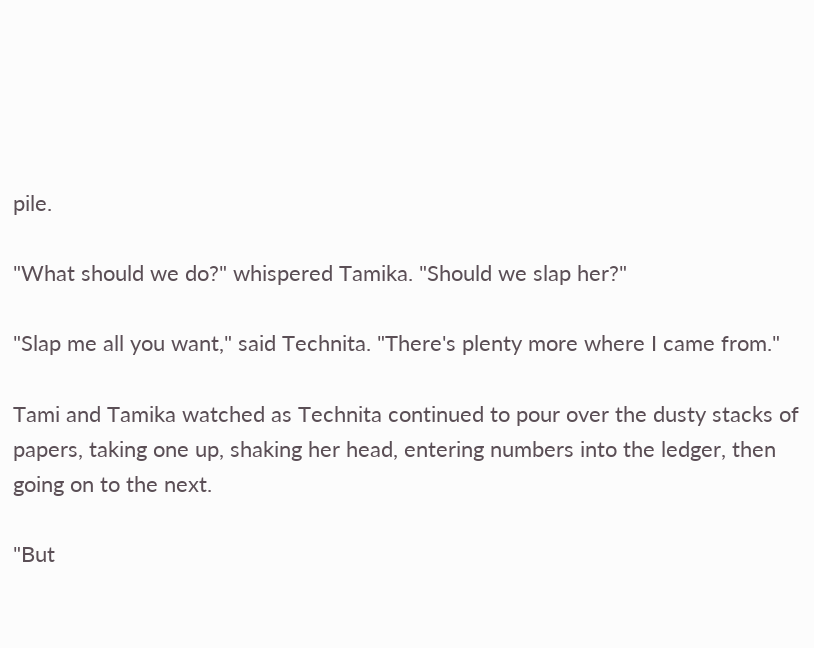pile.

"What should we do?" whispered Tamika. "Should we slap her?"

"Slap me all you want," said Technita. "There's plenty more where I came from."

Tami and Tamika watched as Technita continued to pour over the dusty stacks of papers, taking one up, shaking her head, entering numbers into the ledger, then going on to the next.

"But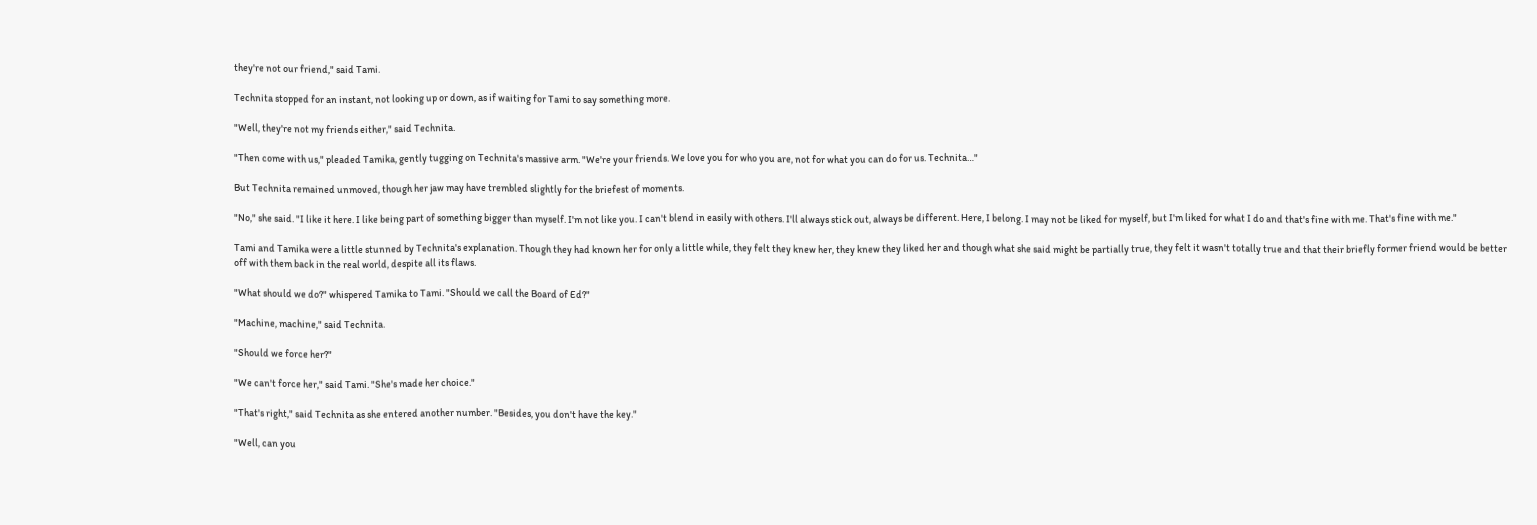they're not our friend," said Tami.

Technita stopped for an instant, not looking up or down, as if waiting for Tami to say something more.

"Well, they're not my friends either," said Technita.

"Then come with us," pleaded Tamika, gently tugging on Technita's massive arm. "We're your friends. We love you for who you are, not for what you can do for us. Technita…"

But Technita remained unmoved, though her jaw may have trembled slightly for the briefest of moments.

"No," she said. "I like it here. I like being part of something bigger than myself. I'm not like you. I can't blend in easily with others. I'll always stick out, always be different. Here, I belong. I may not be liked for myself, but I'm liked for what I do and that's fine with me. That's fine with me."

Tami and Tamika were a little stunned by Technita's explanation. Though they had known her for only a little while, they felt they knew her, they knew they liked her and though what she said might be partially true, they felt it wasn't totally true and that their briefly former friend would be better off with them back in the real world, despite all its flaws.

"What should we do?" whispered Tamika to Tami. "Should we call the Board of Ed?"

"Machine, machine," said Technita.

"Should we force her?"

"We can't force her," said Tami. "She's made her choice."

"That's right," said Technita as she entered another number. "Besides, you don't have the key."

"Well, can you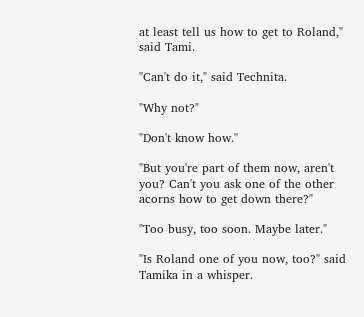at least tell us how to get to Roland," said Tami.

"Can't do it," said Technita.

"Why not?"

"Don't know how."

"But you're part of them now, aren't you? Can't you ask one of the other acorns how to get down there?"

"Too busy, too soon. Maybe later."

"Is Roland one of you now, too?" said Tamika in a whisper.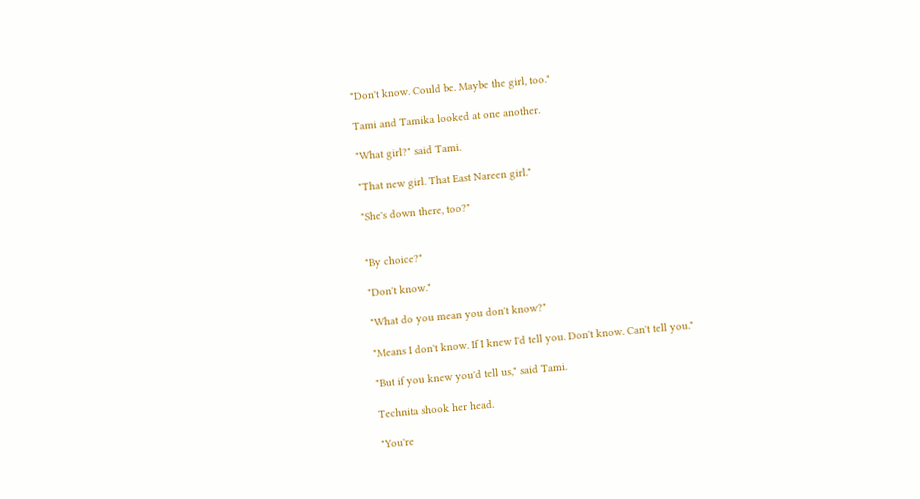"Don't know. Could be. Maybe the girl, too."

Tami and Tamika looked at one another.

"What girl?" said Tami.

"That new girl. That East Nareen girl."

"She's down there, too?"


"By choice?"

"Don't know."

"What do you mean you don't know?"

"Means I don't know. If I knew I'd tell you. Don't know. Can't tell you."

"But if you knew you'd tell us," said Tami.

Technita shook her head.

"You're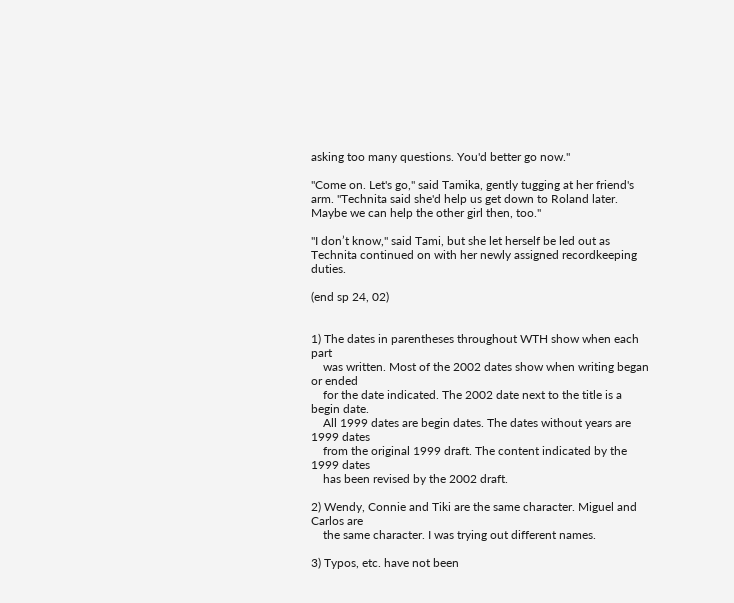asking too many questions. You'd better go now."

"Come on. Let's go," said Tamika, gently tugging at her friend's arm. "Technita said she'd help us get down to Roland later. Maybe we can help the other girl then, too."

"I don’t know," said Tami, but she let herself be led out as Technita continued on with her newly assigned recordkeeping duties.

(end sp 24, 02)


1) The dates in parentheses throughout WTH show when each part
    was written. Most of the 2002 dates show when writing began or ended
    for the date indicated. The 2002 date next to the title is a begin date.
    All 1999 dates are begin dates. The dates without years are 1999 dates
    from the original 1999 draft. The content indicated by the 1999 dates
    has been revised by the 2002 draft.

2) Wendy, Connie and Tiki are the same character. Miguel and Carlos are
    the same character. I was trying out different names.

3) Typos, etc. have not been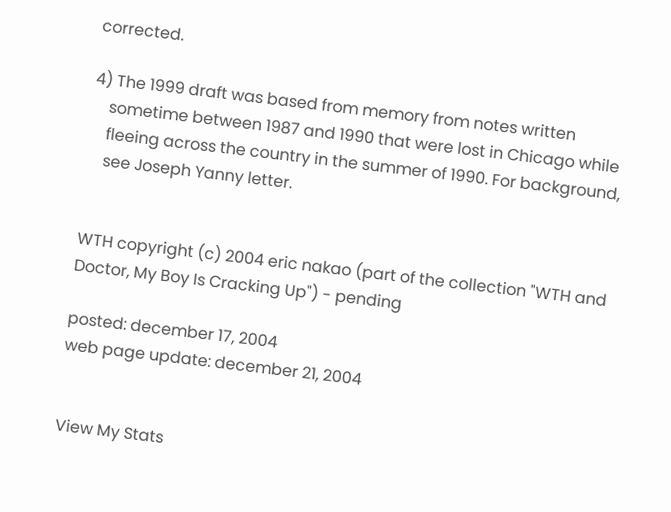corrected.

4) The 1999 draft was based from memory from notes written
    sometime between 1987 and 1990 that were lost in Chicago while
    fleeing across the country in the summer of 1990. For background,
    see Joseph Yanny letter.


WTH copyright (c) 2004 eric nakao (part of the collection "WTH and Doctor, My Boy Is Cracking Up") - pending

posted: december 17, 2004
web page update: december 21, 2004


View My Stats